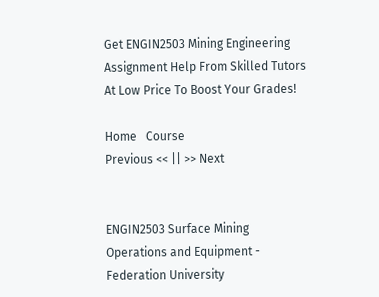Get ENGIN2503 Mining Engineering Assignment Help From Skilled Tutors At Low Price To Boost Your Grades!

Home   Course
Previous << || >> Next


ENGIN2503 Surface Mining Operations and Equipment - Federation University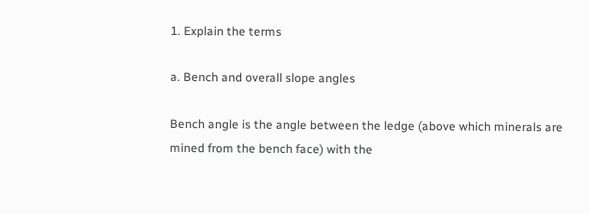1. Explain the terms

a. Bench and overall slope angles

Bench angle is the angle between the ledge (above which minerals are mined from the bench face) with the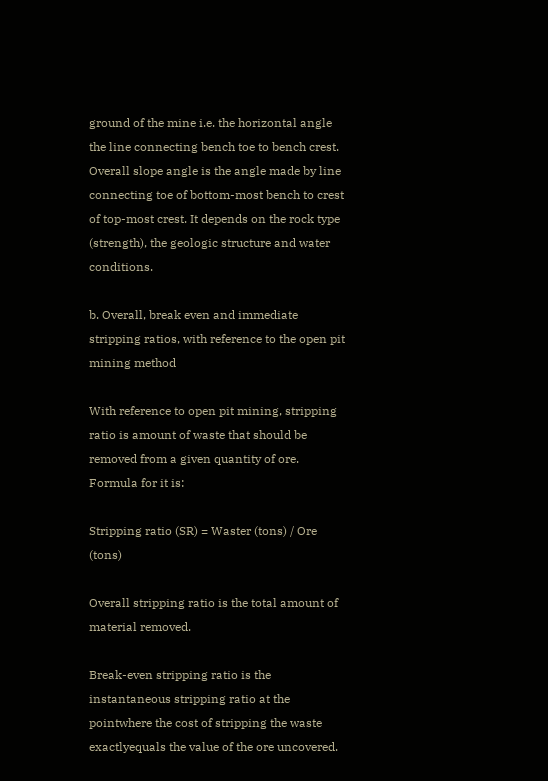ground of the mine i.e. the horizontal angle the line connecting bench toe to bench crest. Overall slope angle is the angle made by line connecting toe of bottom-most bench to crest of top-most crest. It depends on the rock type (strength), the geologic structure and water conditions.

b. Overall, break even and immediate stripping ratios, with reference to the open pit mining method

With reference to open pit mining, stripping ratio is amount of waste that should be removed from a given quantity of ore. Formula for it is:

Stripping ratio (SR) = Waster (tons) / Ore (tons)

Overall stripping ratio is the total amount of material removed.

Break-even stripping ratio is the instantaneous stripping ratio at the pointwhere the cost of stripping the waste exactlyequals the value of the ore uncovered.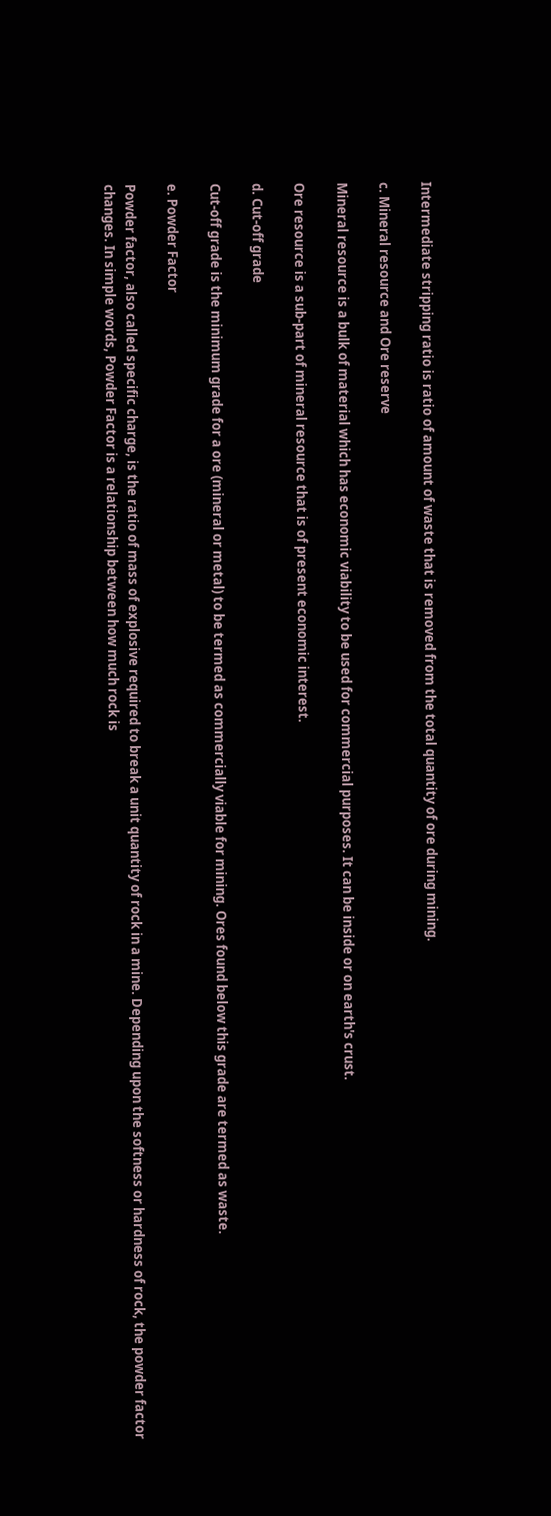Intermediate stripping ratio is ratio of amount of waste that is removed from the total quantity of ore during mining.

c. Mineral resource and Ore reserve

Mineral resource is a bulk of material which has economic viability to be used for commercial purposes. It can be inside or on earth's crust.

Ore resource is a sub-part of mineral resource that is of present economic interest.

d. Cut-off grade

Cut-off grade is the minimum grade for a ore (mineral or metal) to be termed as commercially viable for mining. Ores found below this grade are termed as waste.

e. Powder Factor

Powder factor, also called specific charge, is the ratio of mass of explosive required to break a unit quantity of rock in a mine. Depending upon the softness or hardness of rock, the powder factor changes. In simple words, Powder Factor is a relationship between how much rock is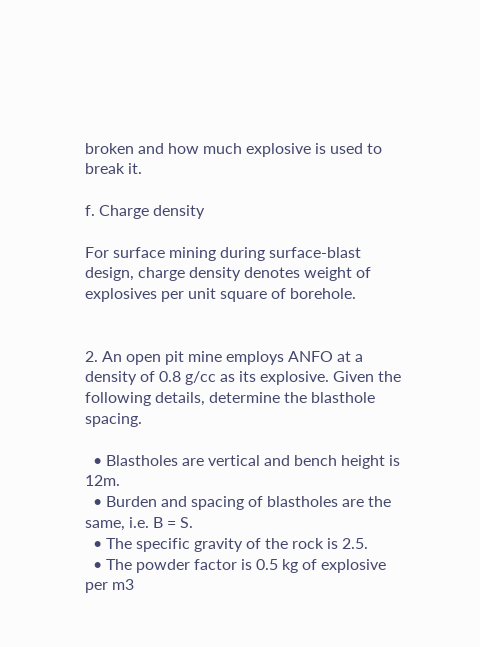broken and how much explosive is used to break it.

f. Charge density

For surface mining during surface-blast design, charge density denotes weight of explosives per unit square of borehole.


2. An open pit mine employs ANFO at a density of 0.8 g/cc as its explosive. Given the following details, determine the blasthole spacing.

  • Blastholes are vertical and bench height is 12m.
  • Burden and spacing of blastholes are the same, i.e. B = S.
  • The specific gravity of the rock is 2.5.
  • The powder factor is 0.5 kg of explosive per m3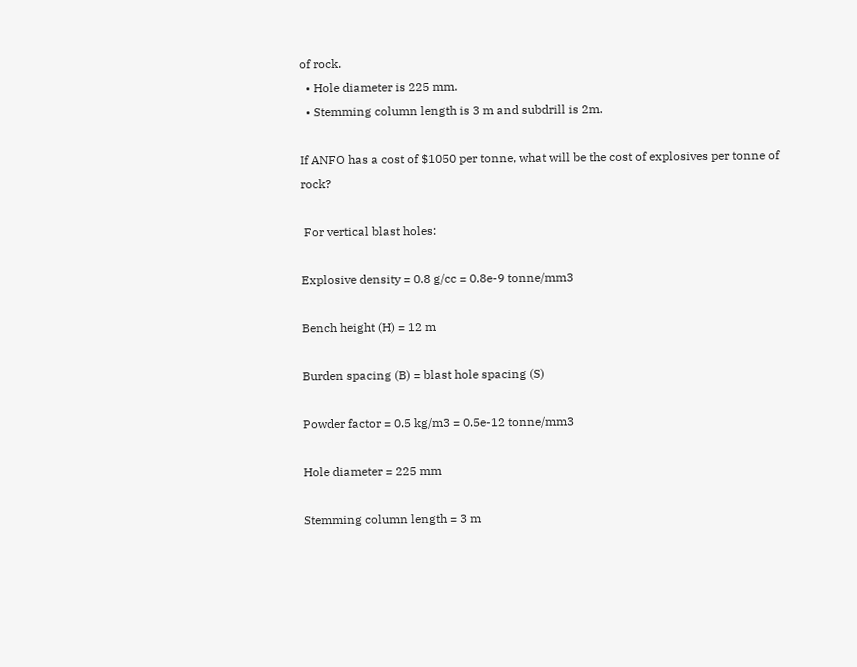of rock.
  • Hole diameter is 225 mm.
  • Stemming column length is 3 m and subdrill is 2m.

If ANFO has a cost of $1050 per tonne, what will be the cost of explosives per tonne of rock?

 For vertical blast holes:

Explosive density = 0.8 g/cc = 0.8e-9 tonne/mm3

Bench height (H) = 12 m

Burden spacing (B) = blast hole spacing (S)

Powder factor = 0.5 kg/m3 = 0.5e-12 tonne/mm3

Hole diameter = 225 mm

Stemming column length = 3 m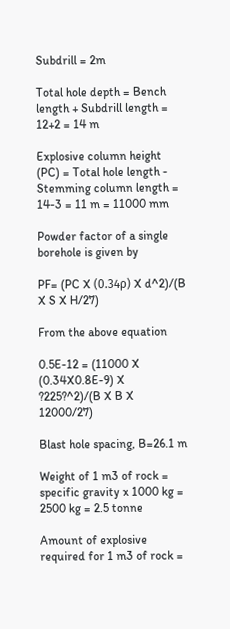Subdrill = 2m

Total hole depth = Bench length + Subdrill length = 12+2 = 14 m

Explosive column height (PC) = Total hole length - Stemming column length = 14-3 = 11 m = 11000 mm

Powder factor of a single borehole is given by

PF= (PC X (0.34ρ) X d^2)/(B X S X H/27)

From the above equation

0.5E-12 = (11000 X (0.34X0.8E-9) X ?225?^2)/(B X B X 12000/27)

Blast hole spacing, B=26.1 m

Weight of 1 m3 of rock = specific gravity x 1000 kg = 2500 kg = 2.5 tonne

Amount of explosive required for 1 m3 of rock =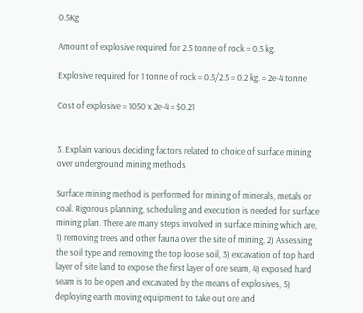0.5Kg

Amount of explosive required for 2.5 tonne of rock = 0.5 kg.

Explosive required for 1 tonne of rock = 0.5/2.5 = 0.2 kg. = 2e-4 tonne

Cost of explosive = 1050 x 2e-4 = $0.21


3. Explain various deciding factors related to choice of surface mining over underground mining methods

Surface mining method is performed for mining of minerals, metals or coal. Rigorous planning, scheduling and execution is needed for surface mining plan. There are many steps involved in surface mining which are, 1) removing trees and other fauna over the site of mining, 2) Assessing the soil type and removing the top loose soil, 3) excavation of top hard layer of site land to expose the first layer of ore seam, 4) exposed hard seam is to be open and excavated by the means of explosives, 5) deploying earth moving equipment to take out ore and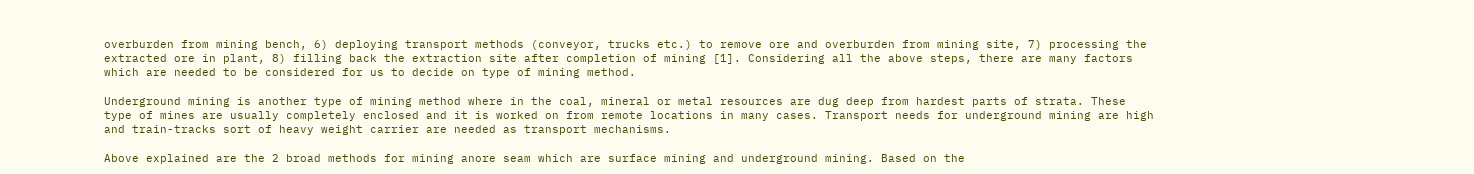overburden from mining bench, 6) deploying transport methods (conveyor, trucks etc.) to remove ore and overburden from mining site, 7) processing the extracted ore in plant, 8) filling back the extraction site after completion of mining [1]. Considering all the above steps, there are many factors which are needed to be considered for us to decide on type of mining method.

Underground mining is another type of mining method where in the coal, mineral or metal resources are dug deep from hardest parts of strata. These type of mines are usually completely enclosed and it is worked on from remote locations in many cases. Transport needs for underground mining are high and train-tracks sort of heavy weight carrier are needed as transport mechanisms.

Above explained are the 2 broad methods for mining anore seam which are surface mining and underground mining. Based on the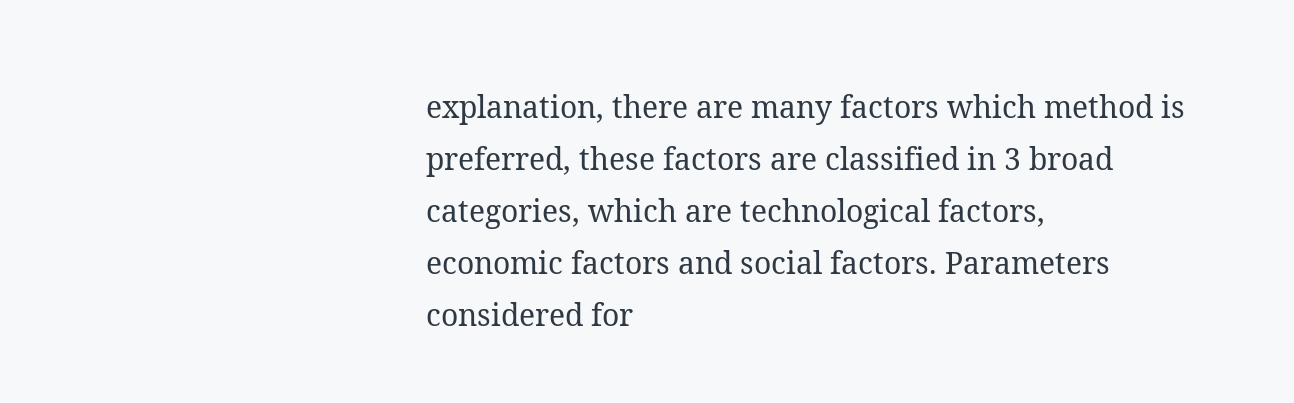explanation, there are many factors which method is preferred, these factors are classified in 3 broad categories, which are technological factors, economic factors and social factors. Parameters considered for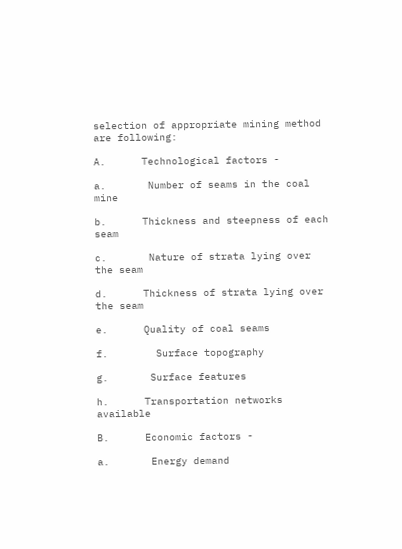selection of appropriate mining method are following:

A.      Technological factors -

a.       Number of seams in the coal mine

b.      Thickness and steepness of each seam

c.       Nature of strata lying over the seam

d.      Thickness of strata lying over the seam

e.      Quality of coal seams

f.        Surface topography

g.       Surface features

h.      Transportation networks available

B.      Economic factors -

a.       Energy demand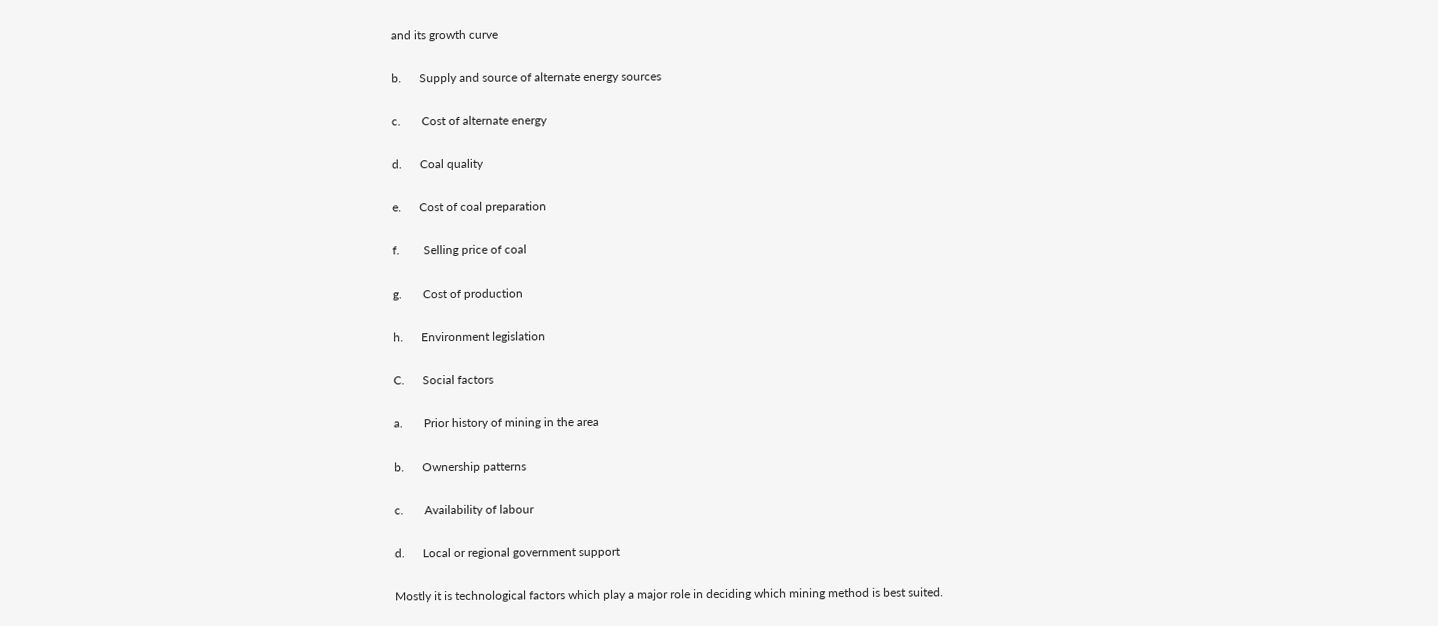and its growth curve

b.      Supply and source of alternate energy sources

c.       Cost of alternate energy

d.      Coal quality

e.      Cost of coal preparation

f.        Selling price of coal

g.       Cost of production

h.      Environment legislation

C.      Social factors

a.       Prior history of mining in the area

b.      Ownership patterns

c.       Availability of labour

d.      Local or regional government support

Mostly it is technological factors which play a major role in deciding which mining method is best suited.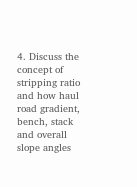4. Discuss the concept of stripping ratio and how haul road gradient, bench, stack and overall slope angles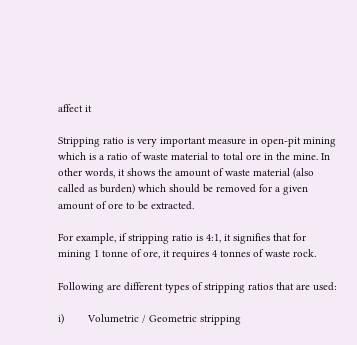affect it

Stripping ratio is very important measure in open-pit mining which is a ratio of waste material to total ore in the mine. In other words, it shows the amount of waste material (also called as burden) which should be removed for a given amount of ore to be extracted.

For example, if stripping ratio is 4:1, it signifies that for mining 1 tonne of ore, it requires 4 tonnes of waste rock.

Following are different types of stripping ratios that are used:

i)        Volumetric / Geometric stripping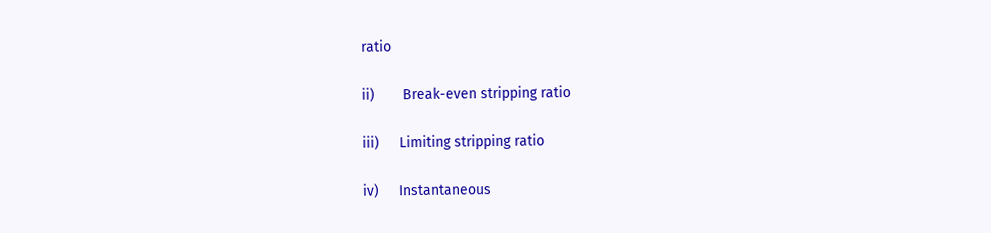ratio

ii)       Break-even stripping ratio

iii)     Limiting stripping ratio

iv)     Instantaneous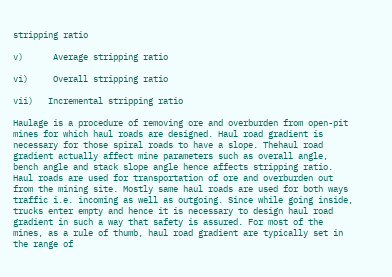stripping ratio

v)      Average stripping ratio

vi)     Overall stripping ratio

vii)   Incremental stripping ratio

Haulage is a procedure of removing ore and overburden from open-pit mines for which haul roads are designed. Haul road gradient is necessary for those spiral roads to have a slope. Thehaul road gradient actually affect mine parameters such as overall angle, bench angle and stack slope angle hence affects stripping ratio. Haul roads are used for transportation of ore and overburden out from the mining site. Mostly same haul roads are used for both ways traffic i.e. incoming as well as outgoing. Since while going inside, trucks enter empty and hence it is necessary to design haul road gradient in such a way that safety is assured. For most of the mines, as a rule of thumb, haul road gradient are typically set in the range of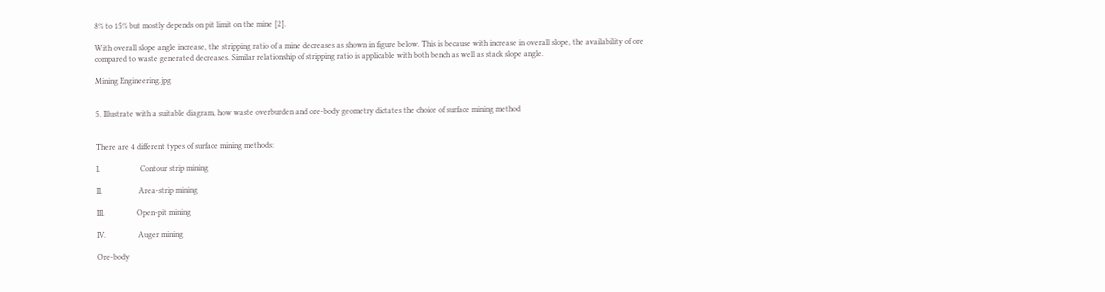8% to 15% but mostly depends on pit limit on the mine [2].

With overall slope angle increase, the stripping ratio of a mine decreases as shown in figure below. This is because with increase in overall slope, the availability of ore compared to waste generated decreases. Similar relationship of stripping ratio is applicable with both bench as well as stack slope angle.

Mining Engineering.jpg


5. Illustrate with a suitable diagram, how waste overburden and ore-body geometry dictates the choice of surface mining method


There are 4 different types of surface mining methods:

I.                    Contour strip mining

II.                  Area-strip mining

III.                Open-pit mining

IV.                Auger mining

Ore-body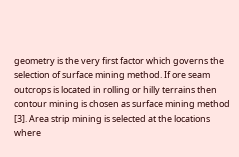geometry is the very first factor which governs the selection of surface mining method. If ore seam outcrops is located in rolling or hilly terrains then contour mining is chosen as surface mining method [3]. Area strip mining is selected at the locations where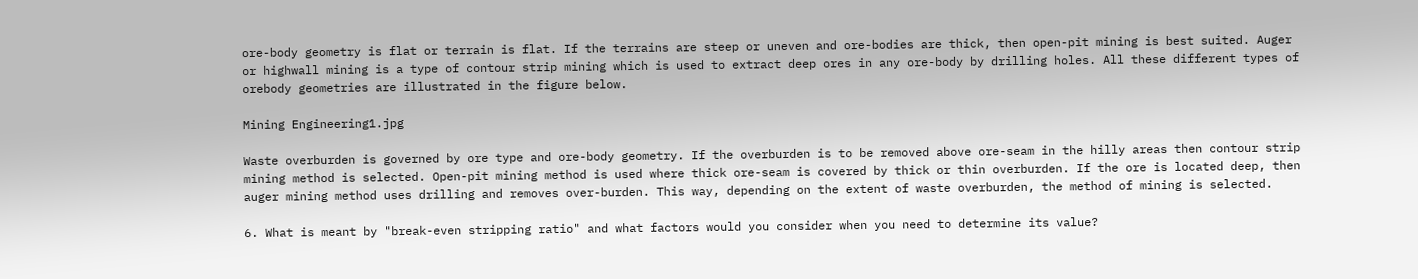ore-body geometry is flat or terrain is flat. If the terrains are steep or uneven and ore-bodies are thick, then open-pit mining is best suited. Auger or highwall mining is a type of contour strip mining which is used to extract deep ores in any ore-body by drilling holes. All these different types of orebody geometries are illustrated in the figure below.

Mining Engineering1.jpg

Waste overburden is governed by ore type and ore-body geometry. If the overburden is to be removed above ore-seam in the hilly areas then contour strip mining method is selected. Open-pit mining method is used where thick ore-seam is covered by thick or thin overburden. If the ore is located deep, then auger mining method uses drilling and removes over-burden. This way, depending on the extent of waste overburden, the method of mining is selected.

6. What is meant by "break-even stripping ratio" and what factors would you consider when you need to determine its value?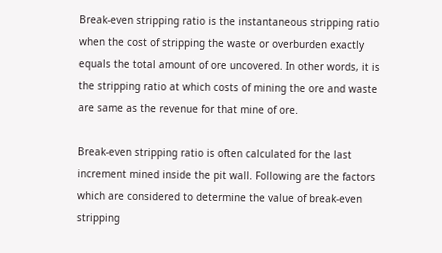Break-even stripping ratio is the instantaneous stripping ratio when the cost of stripping the waste or overburden exactly equals the total amount of ore uncovered. In other words, it is the stripping ratio at which costs of mining the ore and waste are same as the revenue for that mine of ore.

Break-even stripping ratio is often calculated for the last increment mined inside the pit wall. Following are the factors which are considered to determine the value of break-even stripping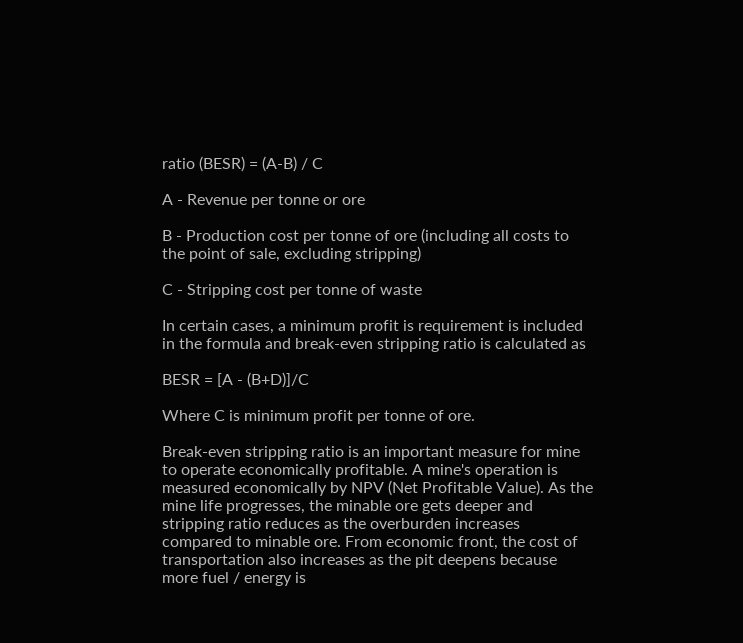ratio (BESR) = (A-B) / C

A - Revenue per tonne or ore

B - Production cost per tonne of ore (including all costs to the point of sale, excluding stripping)

C - Stripping cost per tonne of waste

In certain cases, a minimum profit is requirement is included in the formula and break-even stripping ratio is calculated as

BESR = [A - (B+D)]/C

Where C is minimum profit per tonne of ore.

Break-even stripping ratio is an important measure for mine to operate economically profitable. A mine's operation is measured economically by NPV (Net Profitable Value). As the mine life progresses, the minable ore gets deeper and stripping ratio reduces as the overburden increases compared to minable ore. From economic front, the cost of transportation also increases as the pit deepens because more fuel / energy is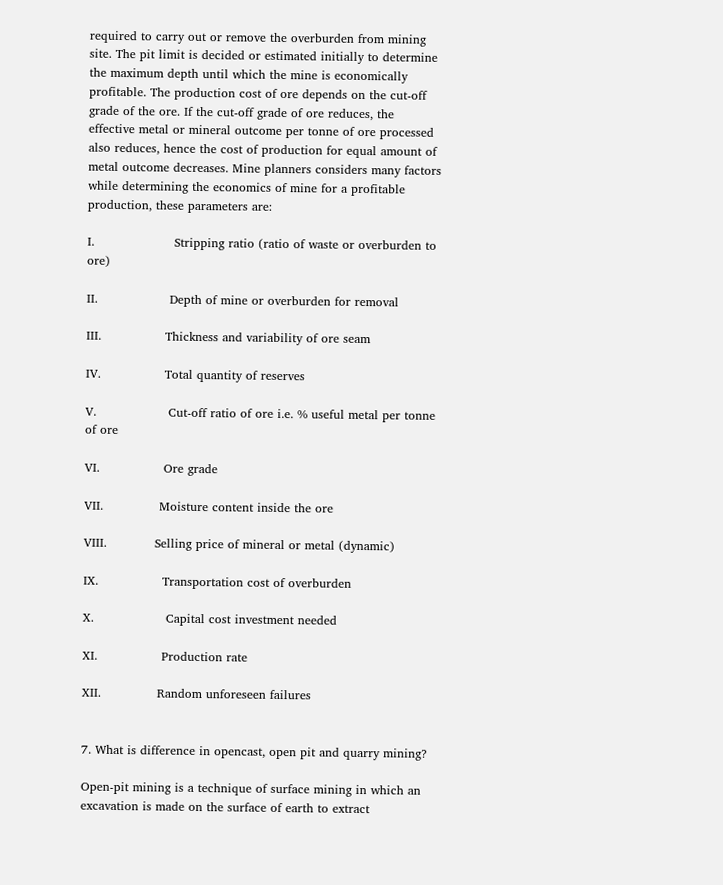required to carry out or remove the overburden from mining site. The pit limit is decided or estimated initially to determine the maximum depth until which the mine is economically profitable. The production cost of ore depends on the cut-off grade of the ore. If the cut-off grade of ore reduces, the effective metal or mineral outcome per tonne of ore processed also reduces, hence the cost of production for equal amount of metal outcome decreases. Mine planners considers many factors while determining the economics of mine for a profitable production, these parameters are:

I.                    Stripping ratio (ratio of waste or overburden to ore)

II.                  Depth of mine or overburden for removal

III.                Thickness and variability of ore seam

IV.                Total quantity of reserves

V.                  Cut-off ratio of ore i.e. % useful metal per tonne of ore

VI.                Ore grade

VII.              Moisture content inside the ore

VIII.            Selling price of mineral or metal (dynamic)

IX.                Transportation cost of overburden

X.                  Capital cost investment needed

XI.                Production rate

XII.              Random unforeseen failures


7. What is difference in opencast, open pit and quarry mining?

Open-pit mining is a technique of surface mining in which an excavation is made on the surface of earth to extract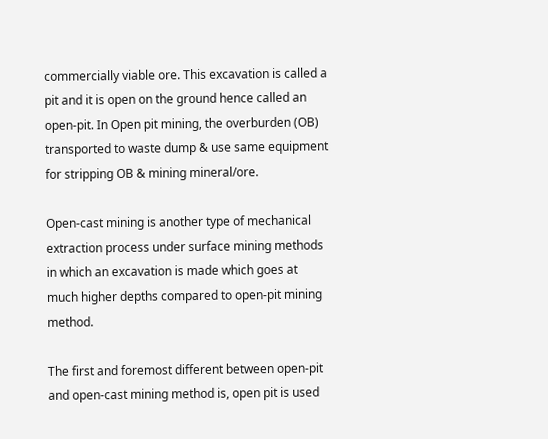commercially viable ore. This excavation is called a pit and it is open on the ground hence called an open-pit. In Open pit mining, the overburden (OB) transported to waste dump & use same equipment for stripping OB & mining mineral/ore.

Open-cast mining is another type of mechanical extraction process under surface mining methods in which an excavation is made which goes at much higher depths compared to open-pit mining method.

The first and foremost different between open-pit and open-cast mining method is, open pit is used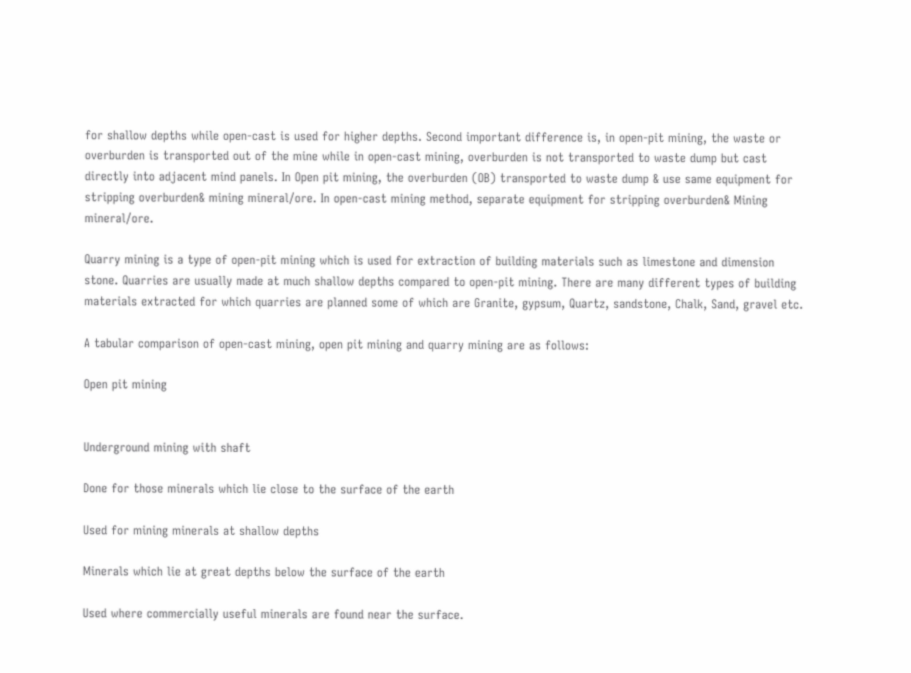for shallow depths while open-cast is used for higher depths. Second important difference is, in open-pit mining, the waste or overburden is transported out of the mine while in open-cast mining, overburden is not transported to waste dump but cast directly into adjacent mind panels. In Open pit mining, the overburden (OB) transported to waste dump & use same equipment for stripping overburden& mining mineral/ore. In open-cast mining method, separate equipment for stripping overburden& Mining mineral/ore.

Quarry mining is a type of open-pit mining which is used for extraction of building materials such as limestone and dimension stone. Quarries are usually made at much shallow depths compared to open-pit mining. There are many different types of building materials extracted for which quarries are planned some of which are Granite, gypsum, Quartz, sandstone, Chalk, Sand, gravel etc.

A tabular comparison of open-cast mining, open pit mining and quarry mining are as follows:

Open pit mining


Underground mining with shaft

Done for those minerals which lie close to the surface of the earth

Used for mining minerals at shallow depths

Minerals which lie at great depths below the surface of the earth

Used where commercially useful minerals are found near the surface.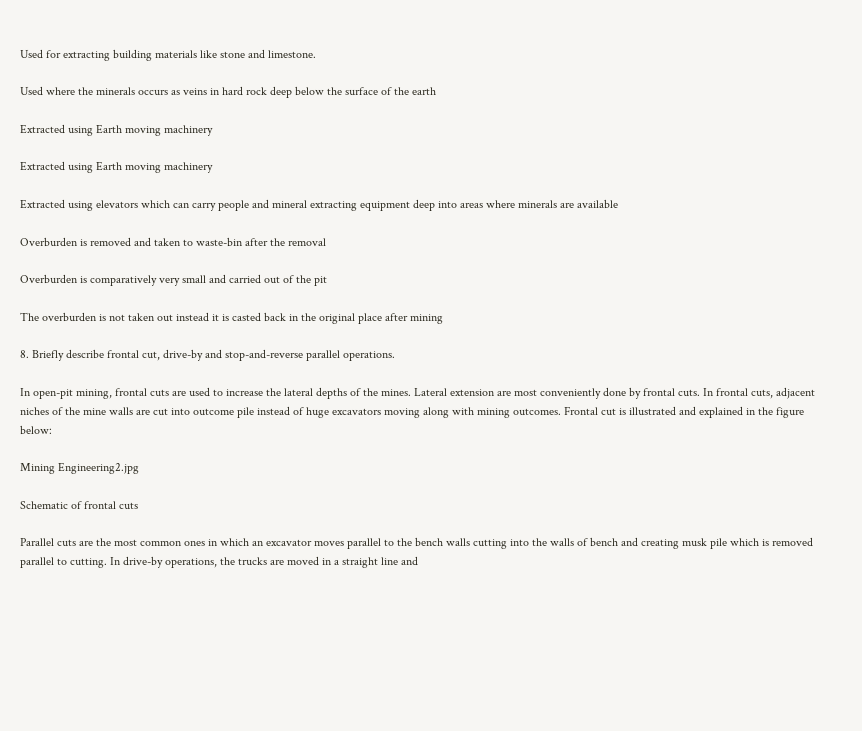Used for extracting building materials like stone and limestone.

Used where the minerals occurs as veins in hard rock deep below the surface of the earth

Extracted using Earth moving machinery

Extracted using Earth moving machinery

Extracted using elevators which can carry people and mineral extracting equipment deep into areas where minerals are available

Overburden is removed and taken to waste-bin after the removal

Overburden is comparatively very small and carried out of the pit

The overburden is not taken out instead it is casted back in the original place after mining

8. Briefly describe frontal cut, drive-by and stop-and-reverse parallel operations.

In open-pit mining, frontal cuts are used to increase the lateral depths of the mines. Lateral extension are most conveniently done by frontal cuts. In frontal cuts, adjacent niches of the mine walls are cut into outcome pile instead of huge excavators moving along with mining outcomes. Frontal cut is illustrated and explained in the figure below:

Mining Engineering2.jpg

Schematic of frontal cuts

Parallel cuts are the most common ones in which an excavator moves parallel to the bench walls cutting into the walls of bench and creating musk pile which is removed parallel to cutting. In drive-by operations, the trucks are moved in a straight line and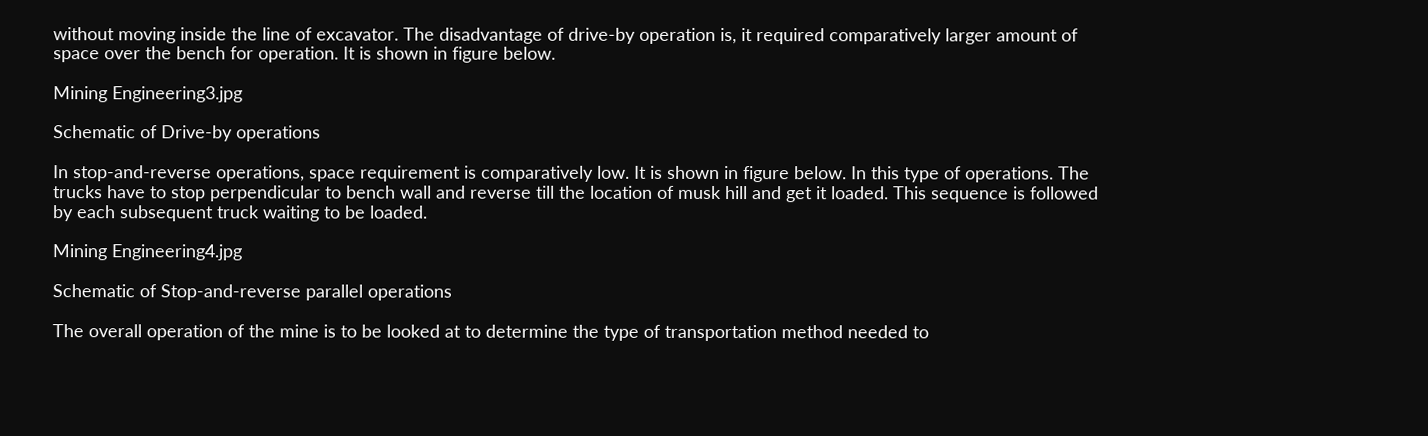without moving inside the line of excavator. The disadvantage of drive-by operation is, it required comparatively larger amount of space over the bench for operation. It is shown in figure below.

Mining Engineering3.jpg

Schematic of Drive-by operations

In stop-and-reverse operations, space requirement is comparatively low. It is shown in figure below. In this type of operations. The trucks have to stop perpendicular to bench wall and reverse till the location of musk hill and get it loaded. This sequence is followed by each subsequent truck waiting to be loaded.

Mining Engineering4.jpg

Schematic of Stop-and-reverse parallel operations

The overall operation of the mine is to be looked at to determine the type of transportation method needed to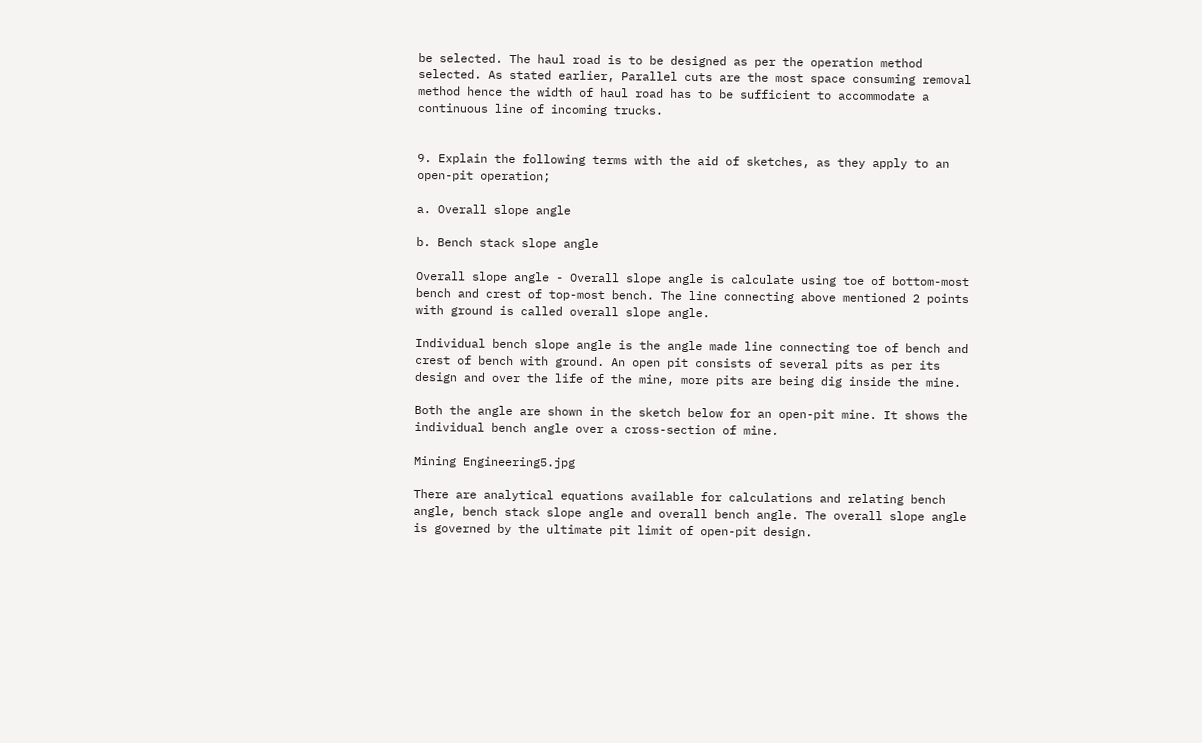be selected. The haul road is to be designed as per the operation method selected. As stated earlier, Parallel cuts are the most space consuming removal method hence the width of haul road has to be sufficient to accommodate a continuous line of incoming trucks.


9. Explain the following terms with the aid of sketches, as they apply to an open-pit operation;

a. Overall slope angle

b. Bench stack slope angle

Overall slope angle - Overall slope angle is calculate using toe of bottom-most bench and crest of top-most bench. The line connecting above mentioned 2 points with ground is called overall slope angle.

Individual bench slope angle is the angle made line connecting toe of bench and crest of bench with ground. An open pit consists of several pits as per its design and over the life of the mine, more pits are being dig inside the mine.

Both the angle are shown in the sketch below for an open-pit mine. It shows the individual bench angle over a cross-section of mine.

Mining Engineering5.jpg

There are analytical equations available for calculations and relating bench angle, bench stack slope angle and overall bench angle. The overall slope angle is governed by the ultimate pit limit of open-pit design.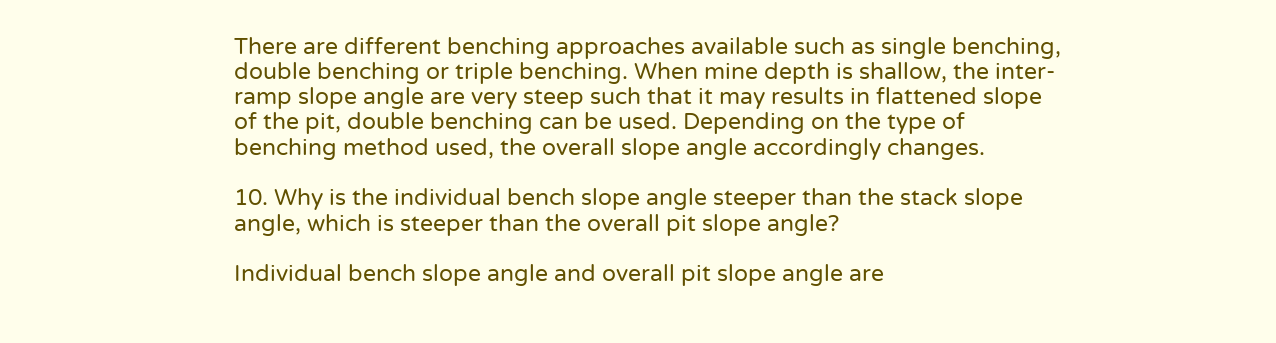There are different benching approaches available such as single benching, double benching or triple benching. When mine depth is shallow, the inter-ramp slope angle are very steep such that it may results in flattened slope of the pit, double benching can be used. Depending on the type of benching method used, the overall slope angle accordingly changes.

10. Why is the individual bench slope angle steeper than the stack slope angle, which is steeper than the overall pit slope angle?

Individual bench slope angle and overall pit slope angle are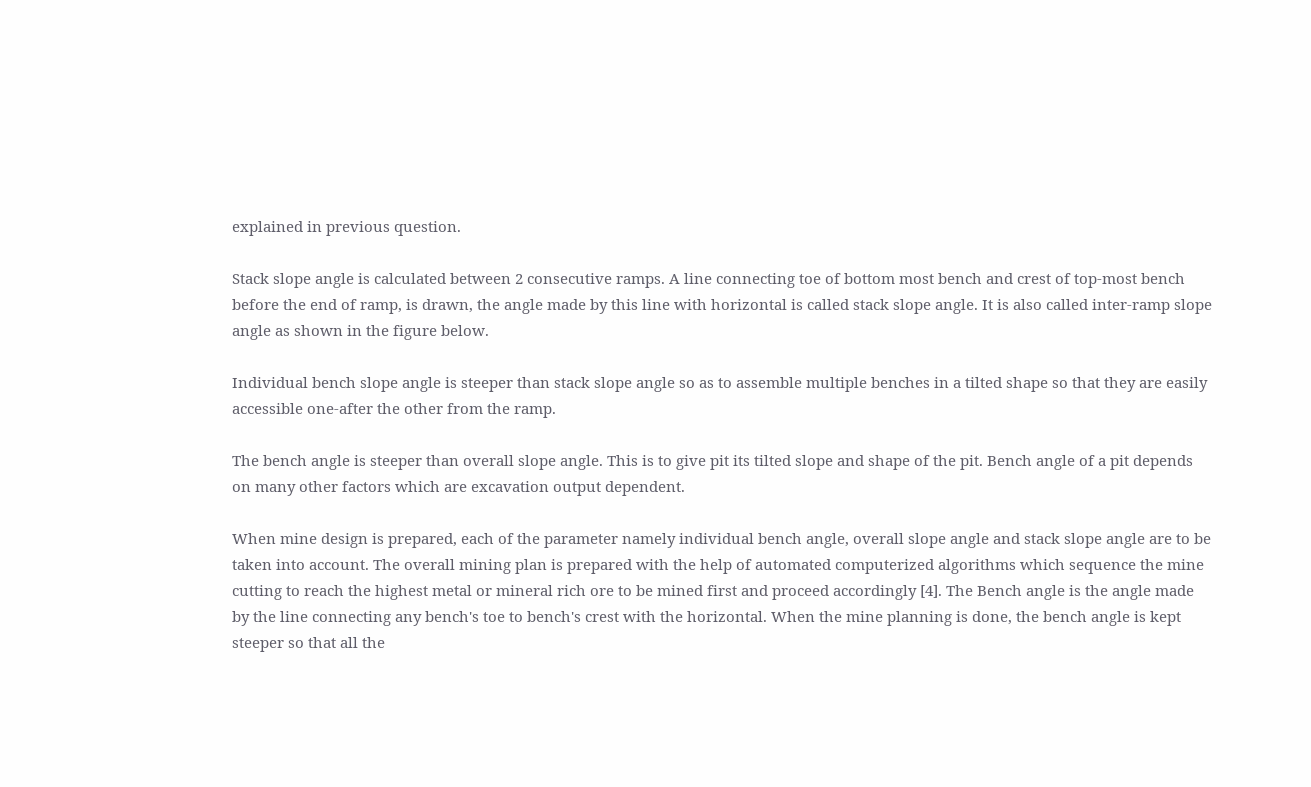explained in previous question.

Stack slope angle is calculated between 2 consecutive ramps. A line connecting toe of bottom most bench and crest of top-most bench before the end of ramp, is drawn, the angle made by this line with horizontal is called stack slope angle. It is also called inter-ramp slope angle as shown in the figure below.

Individual bench slope angle is steeper than stack slope angle so as to assemble multiple benches in a tilted shape so that they are easily accessible one-after the other from the ramp.

The bench angle is steeper than overall slope angle. This is to give pit its tilted slope and shape of the pit. Bench angle of a pit depends on many other factors which are excavation output dependent.

When mine design is prepared, each of the parameter namely individual bench angle, overall slope angle and stack slope angle are to be taken into account. The overall mining plan is prepared with the help of automated computerized algorithms which sequence the mine cutting to reach the highest metal or mineral rich ore to be mined first and proceed accordingly [4]. The Bench angle is the angle made by the line connecting any bench's toe to bench's crest with the horizontal. When the mine planning is done, the bench angle is kept steeper so that all the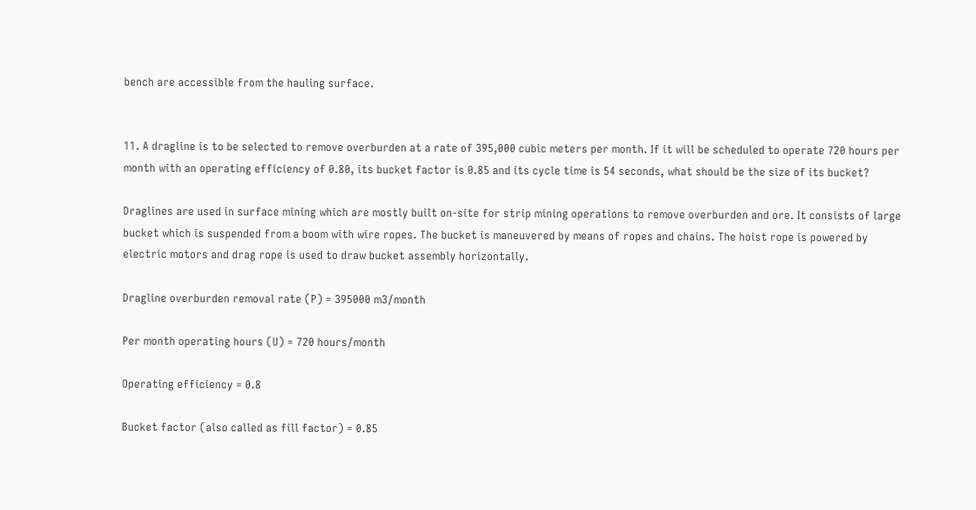bench are accessible from the hauling surface.


11. A dragline is to be selected to remove overburden at a rate of 395,000 cubic meters per month. If it will be scheduled to operate 720 hours per month with an operating efficiency of 0.80, its bucket factor is 0.85 and its cycle time is 54 seconds, what should be the size of its bucket?

Draglines are used in surface mining which are mostly built on-site for strip mining operations to remove overburden and ore. It consists of large bucket which is suspended from a boom with wire ropes. The bucket is maneuvered by means of ropes and chains. The hoist rope is powered by electric motors and drag rope is used to draw bucket assembly horizontally.

Dragline overburden removal rate (P) = 395000 m3/month

Per month operating hours (U) = 720 hours/month

Operating efficiency = 0.8

Bucket factor (also called as fill factor) = 0.85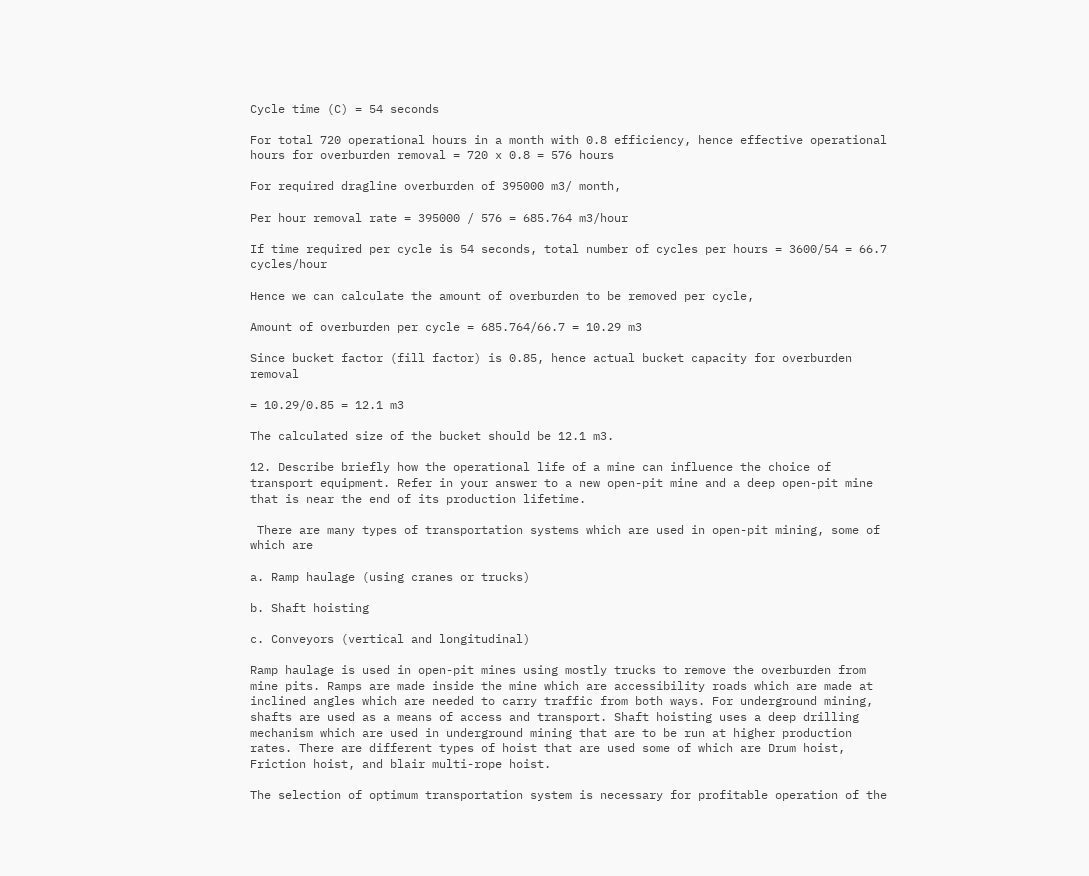Cycle time (C) = 54 seconds

For total 720 operational hours in a month with 0.8 efficiency, hence effective operational hours for overburden removal = 720 x 0.8 = 576 hours

For required dragline overburden of 395000 m3/ month,

Per hour removal rate = 395000 / 576 = 685.764 m3/hour

If time required per cycle is 54 seconds, total number of cycles per hours = 3600/54 = 66.7 cycles/hour

Hence we can calculate the amount of overburden to be removed per cycle,

Amount of overburden per cycle = 685.764/66.7 = 10.29 m3

Since bucket factor (fill factor) is 0.85, hence actual bucket capacity for overburden removal

= 10.29/0.85 = 12.1 m3

The calculated size of the bucket should be 12.1 m3.

12. Describe briefly how the operational life of a mine can influence the choice of transport equipment. Refer in your answer to a new open-pit mine and a deep open-pit mine that is near the end of its production lifetime.

 There are many types of transportation systems which are used in open-pit mining, some of which are

a. Ramp haulage (using cranes or trucks)

b. Shaft hoisting

c. Conveyors (vertical and longitudinal)

Ramp haulage is used in open-pit mines using mostly trucks to remove the overburden from mine pits. Ramps are made inside the mine which are accessibility roads which are made at inclined angles which are needed to carry traffic from both ways. For underground mining, shafts are used as a means of access and transport. Shaft hoisting uses a deep drilling mechanism which are used in underground mining that are to be run at higher production rates. There are different types of hoist that are used some of which are Drum hoist, Friction hoist, and blair multi-rope hoist.

The selection of optimum transportation system is necessary for profitable operation of the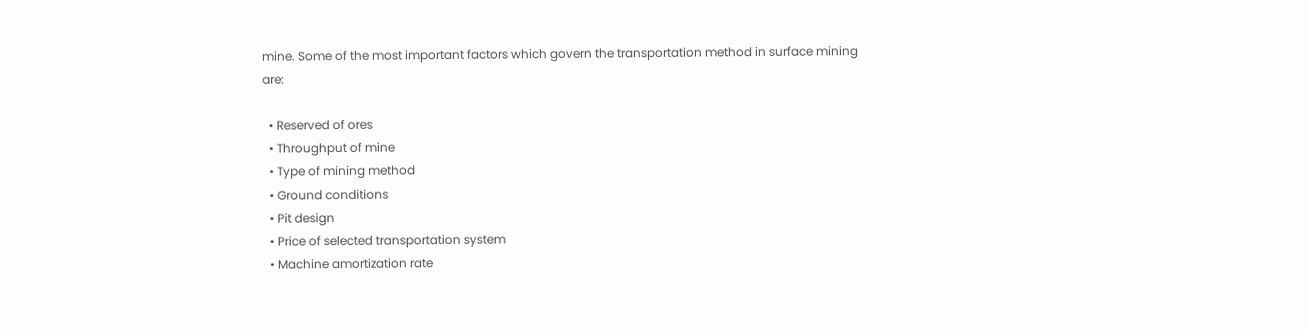mine. Some of the most important factors which govern the transportation method in surface mining are:

  • Reserved of ores
  • Throughput of mine
  • Type of mining method
  • Ground conditions
  • Pit design
  • Price of selected transportation system
  • Machine amortization rate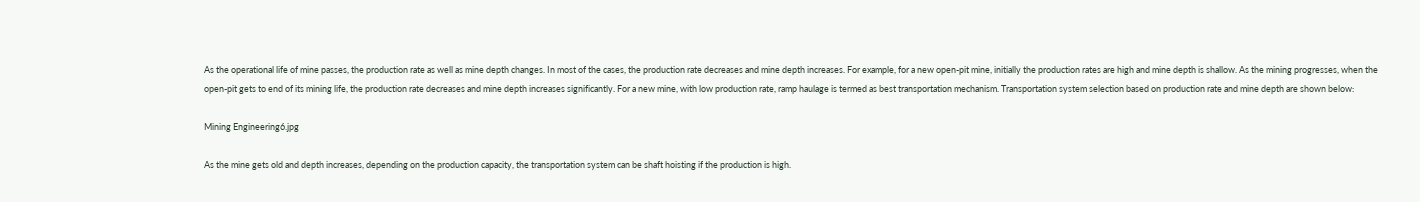As the operational life of mine passes, the production rate as well as mine depth changes. In most of the cases, the production rate decreases and mine depth increases. For example, for a new open-pit mine, initially the production rates are high and mine depth is shallow. As the mining progresses, when the open-pit gets to end of its mining life, the production rate decreases and mine depth increases significantly. For a new mine, with low production rate, ramp haulage is termed as best transportation mechanism. Transportation system selection based on production rate and mine depth are shown below:

Mining Engineering6.jpg

As the mine gets old and depth increases, depending on the production capacity, the transportation system can be shaft hoisting if the production is high.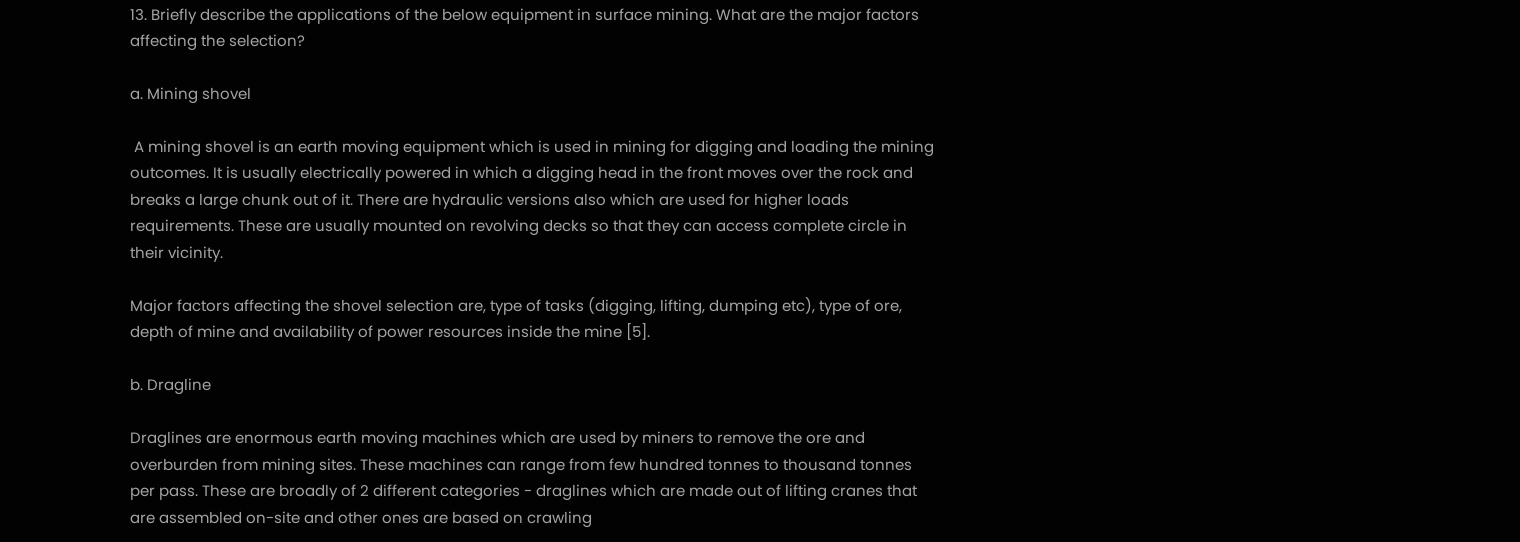13. Briefly describe the applications of the below equipment in surface mining. What are the major factors affecting the selection?

a. Mining shovel

 A mining shovel is an earth moving equipment which is used in mining for digging and loading the mining outcomes. It is usually electrically powered in which a digging head in the front moves over the rock and breaks a large chunk out of it. There are hydraulic versions also which are used for higher loads requirements. These are usually mounted on revolving decks so that they can access complete circle in their vicinity.

Major factors affecting the shovel selection are, type of tasks (digging, lifting, dumping etc), type of ore, depth of mine and availability of power resources inside the mine [5].

b. Dragline

Draglines are enormous earth moving machines which are used by miners to remove the ore and overburden from mining sites. These machines can range from few hundred tonnes to thousand tonnes per pass. These are broadly of 2 different categories - draglines which are made out of lifting cranes that are assembled on-site and other ones are based on crawling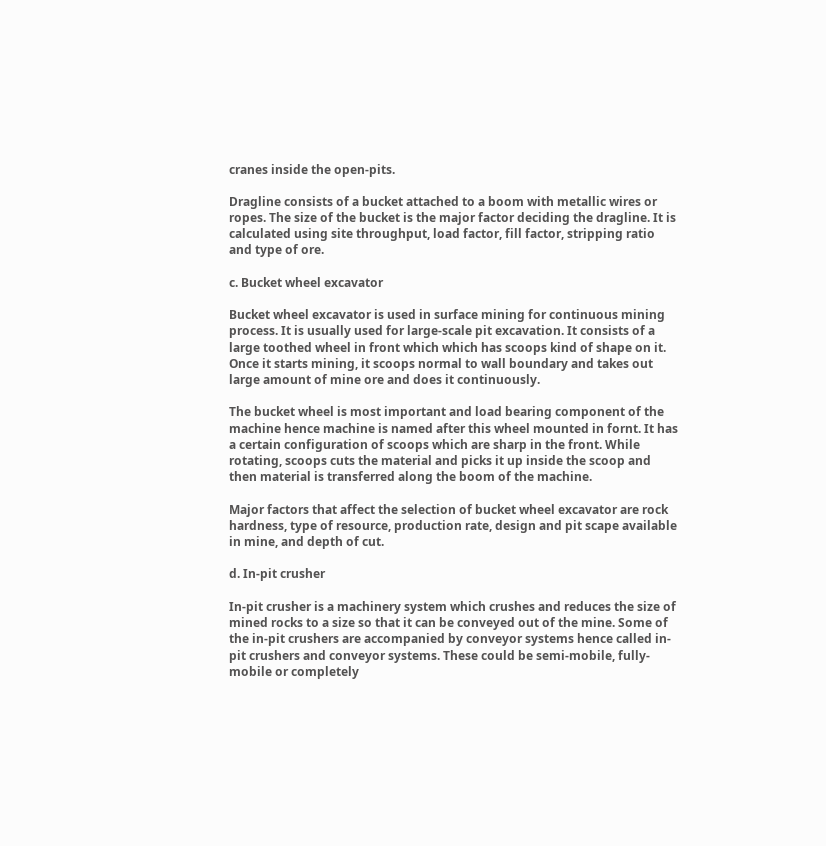cranes inside the open-pits.

Dragline consists of a bucket attached to a boom with metallic wires or ropes. The size of the bucket is the major factor deciding the dragline. It is calculated using site throughput, load factor, fill factor, stripping ratio and type of ore.

c. Bucket wheel excavator

Bucket wheel excavator is used in surface mining for continuous mining process. It is usually used for large-scale pit excavation. It consists of a large toothed wheel in front which which has scoops kind of shape on it. Once it starts mining, it scoops normal to wall boundary and takes out large amount of mine ore and does it continuously.

The bucket wheel is most important and load bearing component of the machine hence machine is named after this wheel mounted in fornt. It has a certain configuration of scoops which are sharp in the front. While rotating, scoops cuts the material and picks it up inside the scoop and then material is transferred along the boom of the machine.

Major factors that affect the selection of bucket wheel excavator are rock hardness, type of resource, production rate, design and pit scape available in mine, and depth of cut.

d. In-pit crusher

In-pit crusher is a machinery system which crushes and reduces the size of mined rocks to a size so that it can be conveyed out of the mine. Some of the in-pit crushers are accompanied by conveyor systems hence called in-pit crushers and conveyor systems. These could be semi-mobile, fully-mobile or completely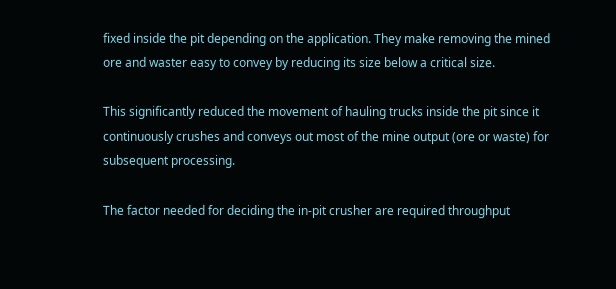fixed inside the pit depending on the application. They make removing the mined ore and waster easy to convey by reducing its size below a critical size.

This significantly reduced the movement of hauling trucks inside the pit since it continuously crushes and conveys out most of the mine output (ore or waste) for subsequent processing.

The factor needed for deciding the in-pit crusher are required throughput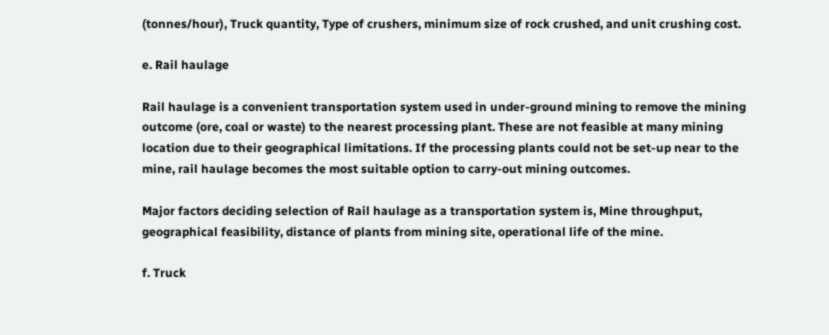(tonnes/hour), Truck quantity, Type of crushers, minimum size of rock crushed, and unit crushing cost.

e. Rail haulage

Rail haulage is a convenient transportation system used in under-ground mining to remove the mining outcome (ore, coal or waste) to the nearest processing plant. These are not feasible at many mining location due to their geographical limitations. If the processing plants could not be set-up near to the mine, rail haulage becomes the most suitable option to carry-out mining outcomes.

Major factors deciding selection of Rail haulage as a transportation system is, Mine throughput, geographical feasibility, distance of plants from mining site, operational life of the mine.

f. Truck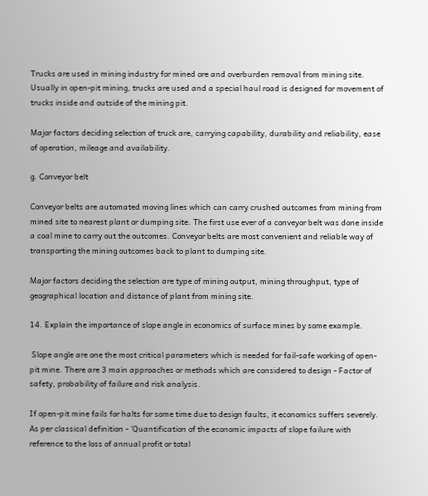Trucks are used in mining industry for mined ore and overburden removal from mining site. Usually in open-pit mining, trucks are used and a special haul road is designed for movement of trucks inside and outside of the mining pit.

Major factors deciding selection of truck are, carrying capability, durability and reliability, ease of operation, mileage and availability.

g. Conveyor belt

Conveyor belts are automated moving lines which can carry crushed outcomes from mining from mined site to nearest plant or dumping site. The first use ever of a conveyor belt was done inside a coal mine to carry out the outcomes. Conveyor belts are most convenient and reliable way of transporting the mining outcomes back to plant to dumping site.

Major factors deciding the selection are type of mining output, mining throughput, type of geographical location and distance of plant from mining site.

14. Explain the importance of slope angle in economics of surface mines by some example.

 Slope angle are one the most critical parameters which is needed for fail-safe working of open-pit mine. There are 3 main approaches or methods which are considered to design - Factor of safety, probability of failure and risk analysis.

If open-pit mine fails for halts for some time due to design faults, it economics suffers severely. As per classical definition - 'Quantification of the economic impacts of slope failure with reference to the loss of annual profit or total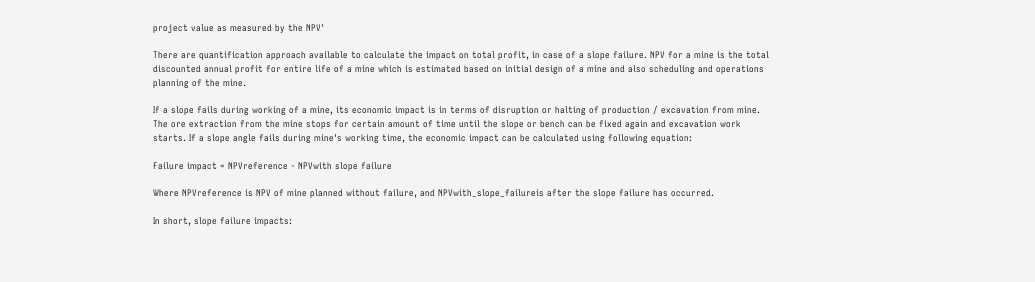project value as measured by the NPV'

There are quantification approach available to calculate the impact on total profit, in case of a slope failure. NPV for a mine is the total discounted annual profit for entire life of a mine which is estimated based on initial design of a mine and also scheduling and operations planning of the mine.

If a slope fails during working of a mine, its economic impact is in terms of disruption or halting of production / excavation from mine. The ore extraction from the mine stops for certain amount of time until the slope or bench can be fixed again and excavation work starts. If a slope angle fails during mine's working time, the economic impact can be calculated using following equation:

Failure impact = NPVreference - NPVwith slope failure

Where NPVreference is NPV of mine planned without failure, and NPVwith_slope_failureis after the slope failure has occurred.

In short, slope failure impacts: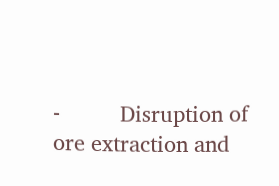-          Disruption of ore extraction and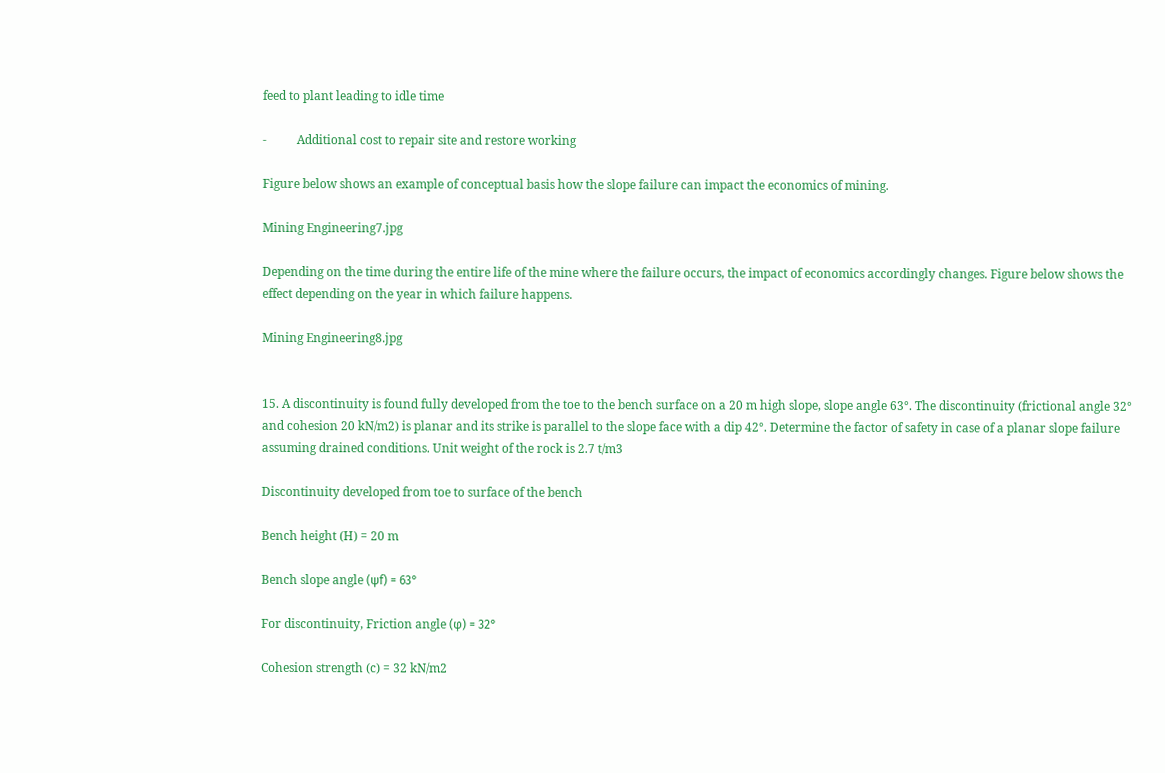feed to plant leading to idle time

-          Additional cost to repair site and restore working

Figure below shows an example of conceptual basis how the slope failure can impact the economics of mining.

Mining Engineering7.jpg

Depending on the time during the entire life of the mine where the failure occurs, the impact of economics accordingly changes. Figure below shows the effect depending on the year in which failure happens.

Mining Engineering8.jpg


15. A discontinuity is found fully developed from the toe to the bench surface on a 20 m high slope, slope angle 63°. The discontinuity (frictional angle 32° and cohesion 20 kN/m2) is planar and its strike is parallel to the slope face with a dip 42°. Determine the factor of safety in case of a planar slope failure assuming drained conditions. Unit weight of the rock is 2.7 t/m3

Discontinuity developed from toe to surface of the bench

Bench height (H) = 20 m

Bench slope angle (ψf) = 63°

For discontinuity, Friction angle (φ) = 32°

Cohesion strength (c) = 32 kN/m2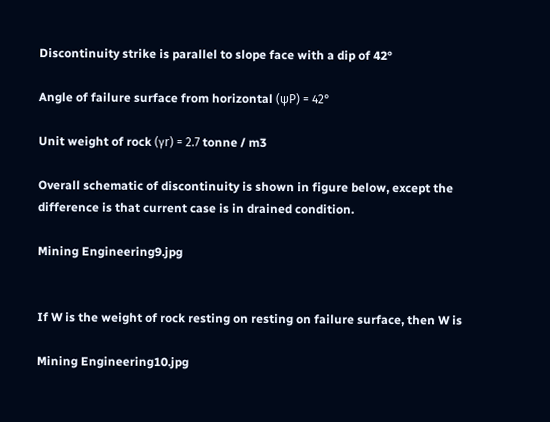Discontinuity strike is parallel to slope face with a dip of 42°

Angle of failure surface from horizontal (ψP) = 42°

Unit weight of rock (γr) = 2.7 tonne / m3

Overall schematic of discontinuity is shown in figure below, except the difference is that current case is in drained condition.

Mining Engineering9.jpg


If W is the weight of rock resting on resting on failure surface, then W is

Mining Engineering10.jpg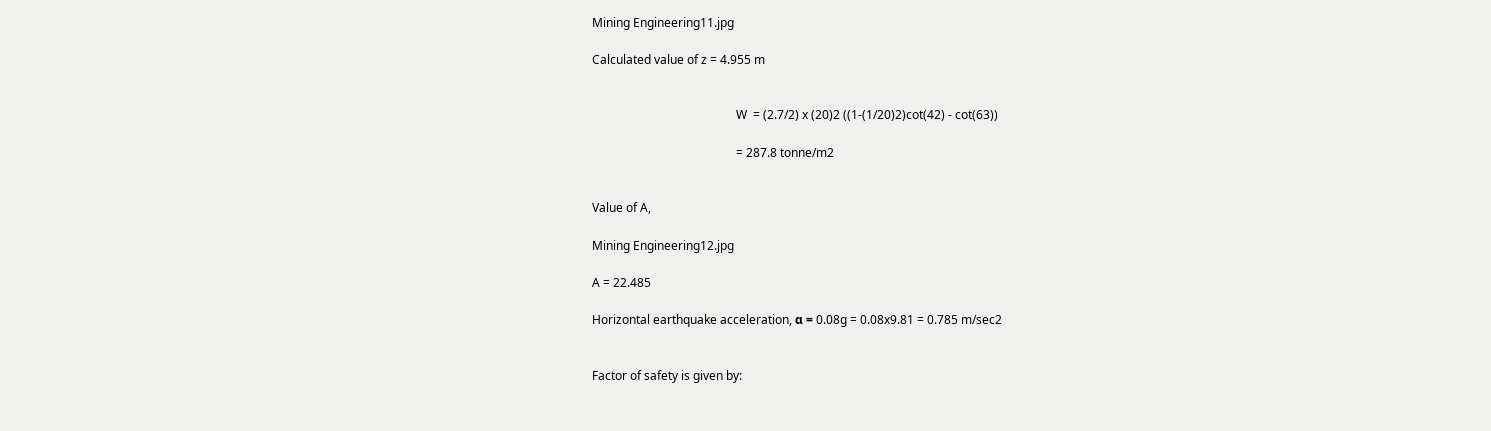Mining Engineering11.jpg

Calculated value of z = 4.955 m


                                                W  = (2.7/2) x (20)2 ((1-(1/20)2)cot(42) - cot(63))

                                                = 287.8 tonne/m2


Value of A,

Mining Engineering12.jpg

A = 22.485

Horizontal earthquake acceleration, α = 0.08g = 0.08x9.81 = 0.785 m/sec2


Factor of safety is given by: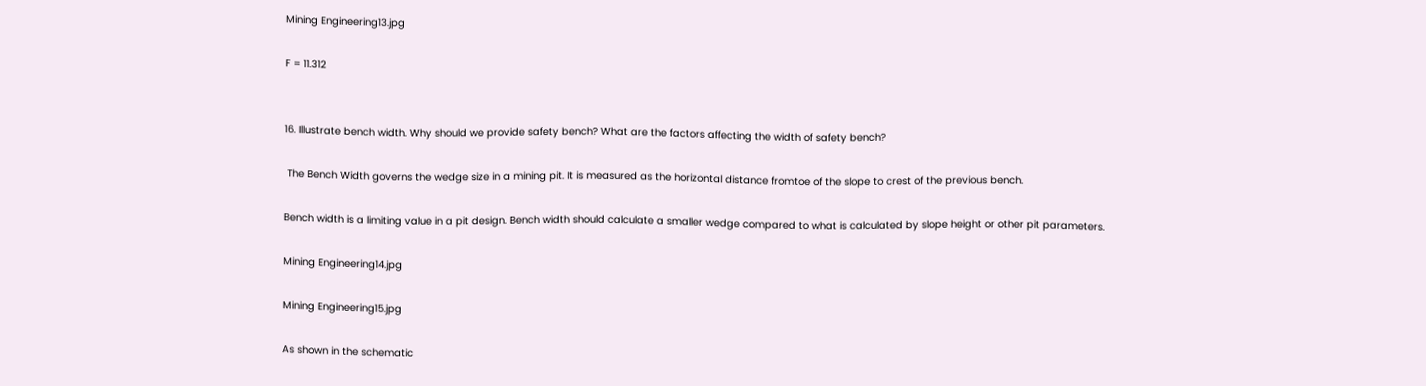Mining Engineering13.jpg

F = 11.312


16. Illustrate bench width. Why should we provide safety bench? What are the factors affecting the width of safety bench?

 The Bench Width governs the wedge size in a mining pit. It is measured as the horizontal distance fromtoe of the slope to crest of the previous bench.

Bench width is a limiting value in a pit design. Bench width should calculate a smaller wedge compared to what is calculated by slope height or other pit parameters.

Mining Engineering14.jpg

Mining Engineering15.jpg

As shown in the schematic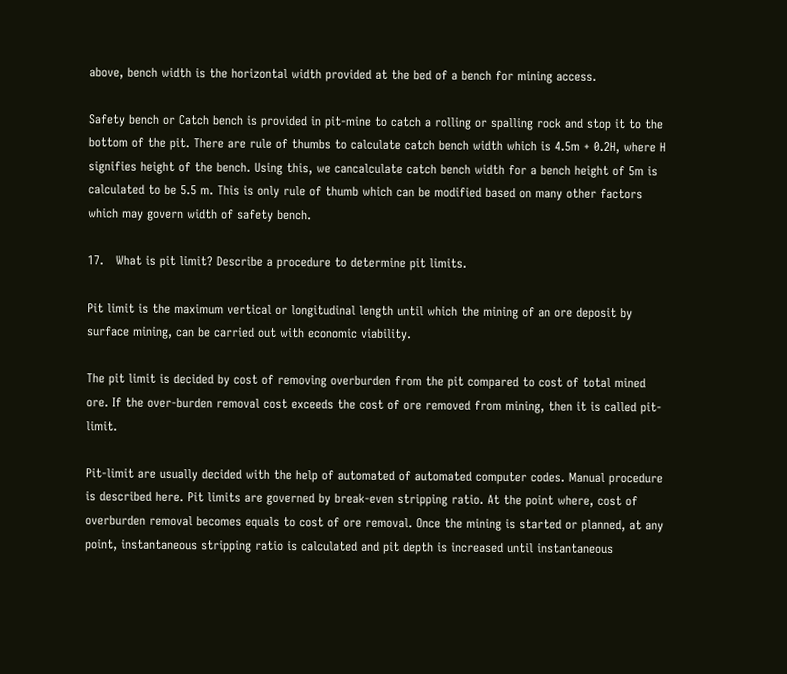above, bench width is the horizontal width provided at the bed of a bench for mining access.

Safety bench or Catch bench is provided in pit-mine to catch a rolling or spalling rock and stop it to the bottom of the pit. There are rule of thumbs to calculate catch bench width which is 4.5m + 0.2H, where H signifies height of the bench. Using this, we cancalculate catch bench width for a bench height of 5m is calculated to be 5.5 m. This is only rule of thumb which can be modified based on many other factors which may govern width of safety bench.

17.   What is pit limit? Describe a procedure to determine pit limits.

Pit limit is the maximum vertical or longitudinal length until which the mining of an ore deposit by surface mining, can be carried out with economic viability.

The pit limit is decided by cost of removing overburden from the pit compared to cost of total mined ore. If the over-burden removal cost exceeds the cost of ore removed from mining, then it is called pit-limit.

Pit-limit are usually decided with the help of automated of automated computer codes. Manual procedure is described here. Pit limits are governed by break-even stripping ratio. At the point where, cost of overburden removal becomes equals to cost of ore removal. Once the mining is started or planned, at any point, instantaneous stripping ratio is calculated and pit depth is increased until instantaneous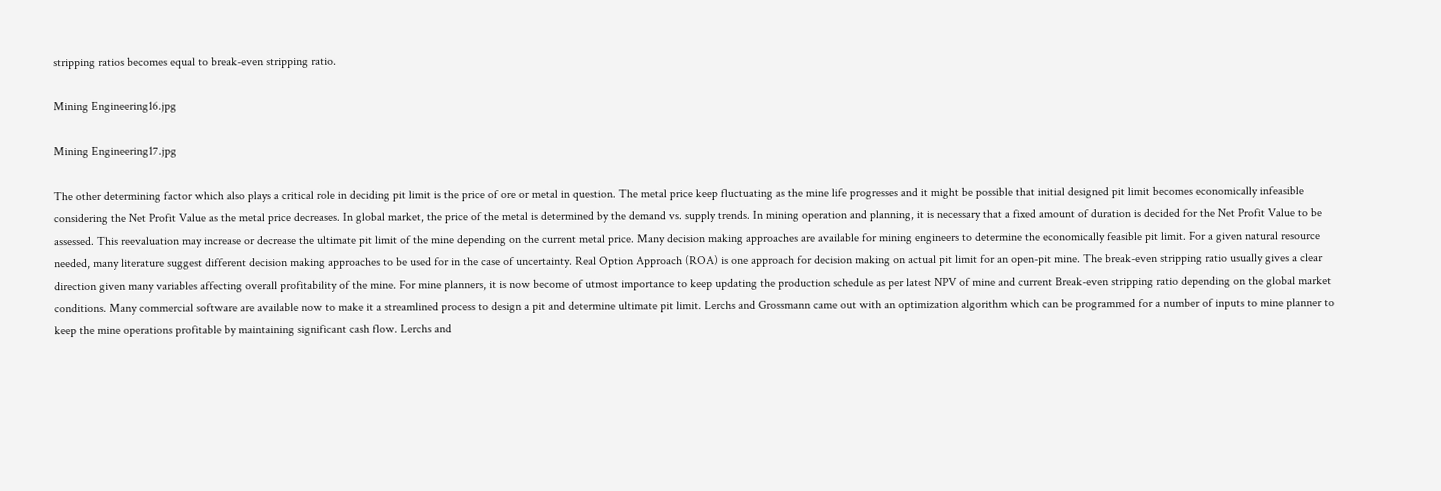stripping ratios becomes equal to break-even stripping ratio.

Mining Engineering16.jpg

Mining Engineering17.jpg

The other determining factor which also plays a critical role in deciding pit limit is the price of ore or metal in question. The metal price keep fluctuating as the mine life progresses and it might be possible that initial designed pit limit becomes economically infeasible considering the Net Profit Value as the metal price decreases. In global market, the price of the metal is determined by the demand vs. supply trends. In mining operation and planning, it is necessary that a fixed amount of duration is decided for the Net Profit Value to be assessed. This reevaluation may increase or decrease the ultimate pit limit of the mine depending on the current metal price. Many decision making approaches are available for mining engineers to determine the economically feasible pit limit. For a given natural resource needed, many literature suggest different decision making approaches to be used for in the case of uncertainty. Real Option Approach (ROA) is one approach for decision making on actual pit limit for an open-pit mine. The break-even stripping ratio usually gives a clear direction given many variables affecting overall profitability of the mine. For mine planners, it is now become of utmost importance to keep updating the production schedule as per latest NPV of mine and current Break-even stripping ratio depending on the global market conditions. Many commercial software are available now to make it a streamlined process to design a pit and determine ultimate pit limit. Lerchs and Grossmann came out with an optimization algorithm which can be programmed for a number of inputs to mine planner to keep the mine operations profitable by maintaining significant cash flow. Lerchs and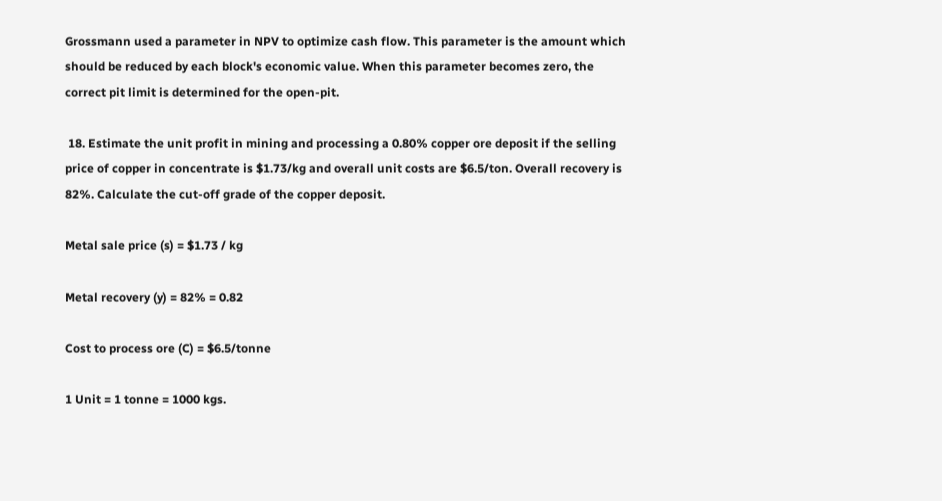Grossmann used a parameter in NPV to optimize cash flow. This parameter is the amount which should be reduced by each block's economic value. When this parameter becomes zero, the correct pit limit is determined for the open-pit.

 18. Estimate the unit profit in mining and processing a 0.80% copper ore deposit if the selling price of copper in concentrate is $1.73/kg and overall unit costs are $6.5/ton. Overall recovery is 82%. Calculate the cut-off grade of the copper deposit.

Metal sale price (s) = $1.73 / kg

Metal recovery (y) = 82% = 0.82

Cost to process ore (C) = $6.5/tonne

1 Unit = 1 tonne = 1000 kgs.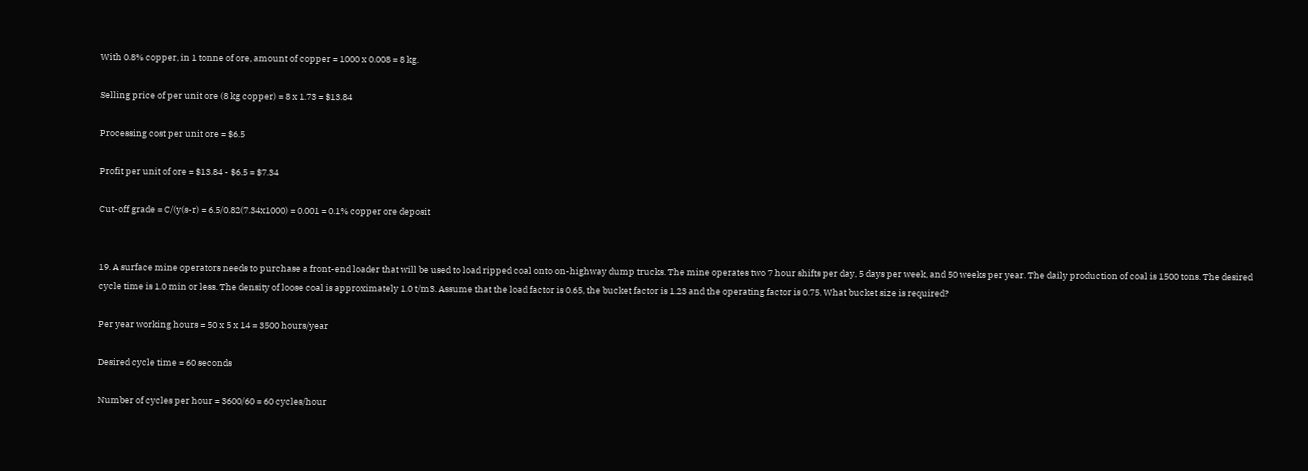With 0.8% copper, in 1 tonne of ore, amount of copper = 1000 x 0.008 = 8 kg.

Selling price of per unit ore (8 kg copper) = 8 x 1.73 = $13.84

Processing cost per unit ore = $6.5

Profit per unit of ore = $13.84 - $6.5 = $7.34

Cut-off grade = C/(y(s-r) = 6.5/0.82(7.34x1000) = 0.001 = 0.1% copper ore deposit


19. A surface mine operators needs to purchase a front-end loader that will be used to load ripped coal onto on-highway dump trucks. The mine operates two 7 hour shifts per day, 5 days per week, and 50 weeks per year. The daily production of coal is 1500 tons. The desired cycle time is 1.0 min or less. The density of loose coal is approximately 1.0 t/m3. Assume that the load factor is 0.65, the bucket factor is 1.23 and the operating factor is 0.75. What bucket size is required?

Per year working hours = 50 x 5 x 14 = 3500 hours/year

Desired cycle time = 60 seconds

Number of cycles per hour = 3600/60 = 60 cycles/hour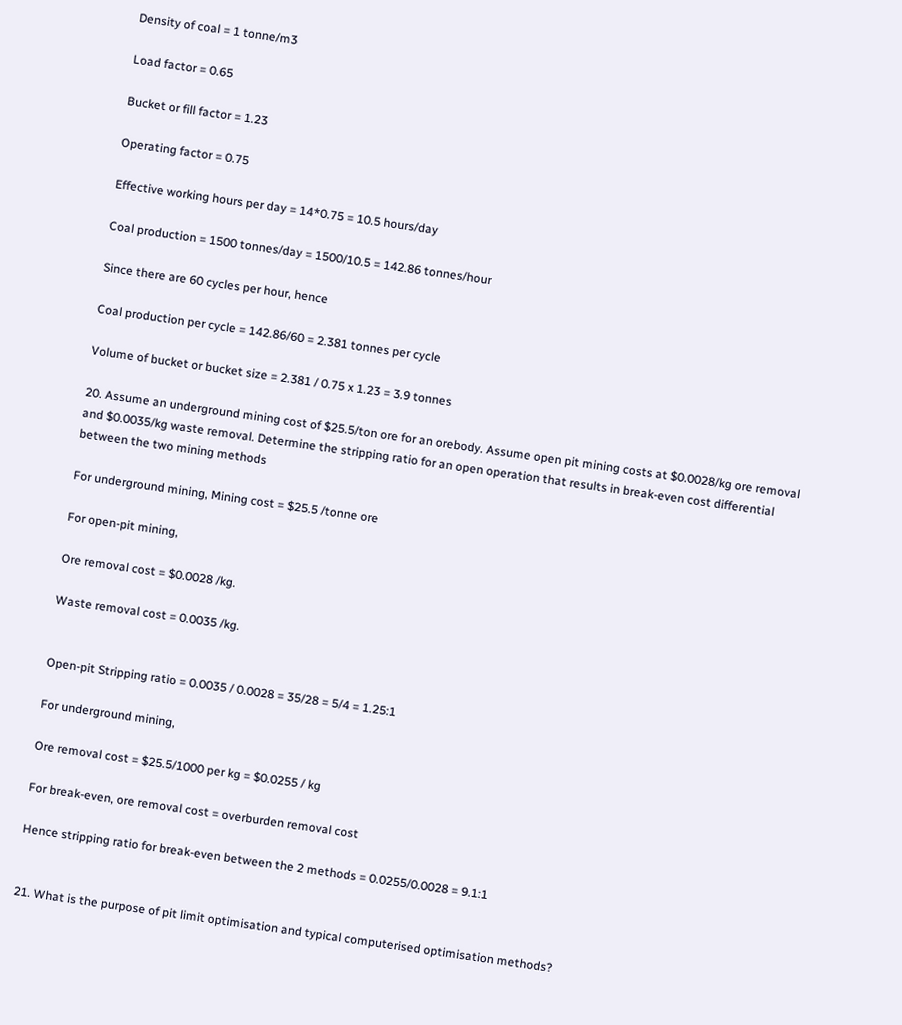Density of coal = 1 tonne/m3

Load factor = 0.65

Bucket or fill factor = 1.23

Operating factor = 0.75

Effective working hours per day = 14*0.75 = 10.5 hours/day

Coal production = 1500 tonnes/day = 1500/10.5 = 142.86 tonnes/hour

Since there are 60 cycles per hour, hence

Coal production per cycle = 142.86/60 = 2.381 tonnes per cycle

Volume of bucket or bucket size = 2.381 / 0.75 x 1.23 = 3.9 tonnes

20. Assume an underground mining cost of $25.5/ton ore for an orebody. Assume open pit mining costs at $0.0028/kg ore removal and $0.0035/kg waste removal. Determine the stripping ratio for an open operation that results in break-even cost differential between the two mining methods

For underground mining, Mining cost = $25.5 /tonne ore

For open-pit mining,

Ore removal cost = $0.0028 /kg.

Waste removal cost = 0.0035 /kg.


Open-pit Stripping ratio = 0.0035 / 0.0028 = 35/28 = 5/4 = 1.25:1

For underground mining,

Ore removal cost = $25.5/1000 per kg = $0.0255 / kg

For break-even, ore removal cost = overburden removal cost

Hence stripping ratio for break-even between the 2 methods = 0.0255/0.0028 = 9.1:1


21. What is the purpose of pit limit optimisation and typical computerised optimisation methods?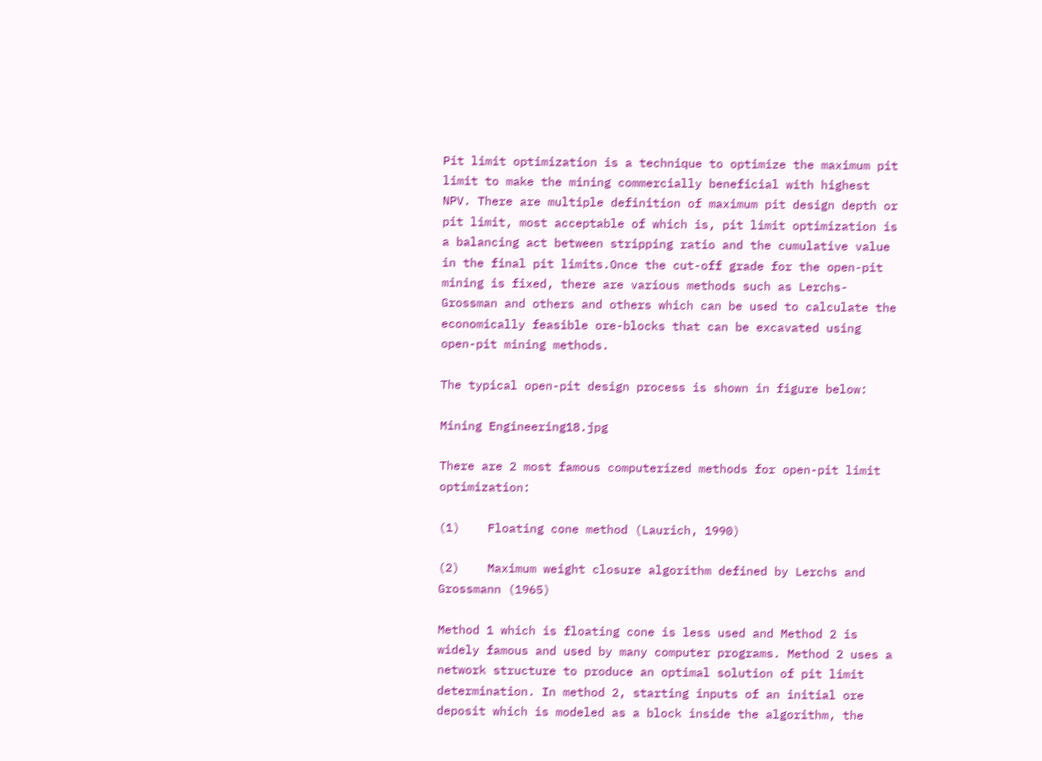Pit limit optimization is a technique to optimize the maximum pit limit to make the mining commercially beneficial with highest NPV. There are multiple definition of maximum pit design depth or pit limit, most acceptable of which is, pit limit optimization is a balancing act between stripping ratio and the cumulative value in the final pit limits.Once the cut-off grade for the open-pit mining is fixed, there are various methods such as Lerchs-Grossman and others and others which can be used to calculate the economically feasible ore-blocks that can be excavated using open-pit mining methods.

The typical open-pit design process is shown in figure below:

Mining Engineering18.jpg

There are 2 most famous computerized methods for open-pit limit optimization:

(1)    Floating cone method (Laurich, 1990)

(2)    Maximum weight closure algorithm defined by Lerchs and Grossmann (1965)

Method 1 which is floating cone is less used and Method 2 is widely famous and used by many computer programs. Method 2 uses a network structure to produce an optimal solution of pit limit determination. In method 2, starting inputs of an initial ore deposit which is modeled as a block inside the algorithm, the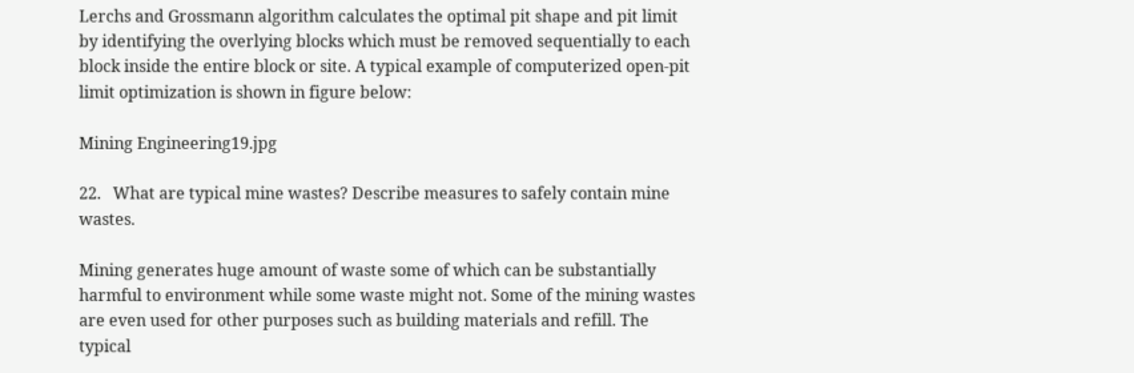Lerchs and Grossmann algorithm calculates the optimal pit shape and pit limit by identifying the overlying blocks which must be removed sequentially to each block inside the entire block or site. A typical example of computerized open-pit limit optimization is shown in figure below:

Mining Engineering19.jpg

22.   What are typical mine wastes? Describe measures to safely contain mine wastes.

Mining generates huge amount of waste some of which can be substantially harmful to environment while some waste might not. Some of the mining wastes are even used for other purposes such as building materials and refill. The typical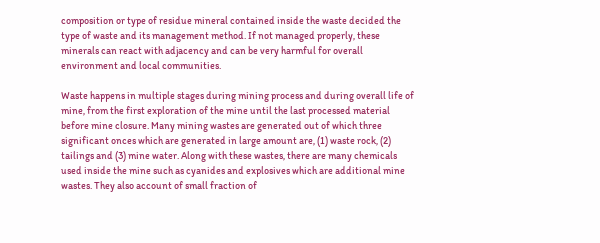composition or type of residue mineral contained inside the waste decided the type of waste and its management method. If not managed properly, these minerals can react with adjacency and can be very harmful for overall environment and local communities.

Waste happens in multiple stages during mining process and during overall life of mine, from the first exploration of the mine until the last processed material before mine closure. Many mining wastes are generated out of which three significant onces which are generated in large amount are, (1) waste rock, (2) tailings and (3) mine water. Along with these wastes, there are many chemicals used inside the mine such as cyanides and explosives which are additional mine wastes. They also account of small fraction of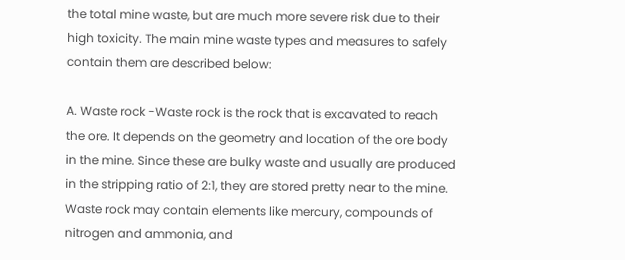the total mine waste, but are much more severe risk due to their high toxicity. The main mine waste types and measures to safely contain them are described below:

A. Waste rock -Waste rock is the rock that is excavated to reach the ore. It depends on the geometry and location of the ore body in the mine. Since these are bulky waste and usually are produced in the stripping ratio of 2:1, they are stored pretty near to the mine. Waste rock may contain elements like mercury, compounds of nitrogen and ammonia, and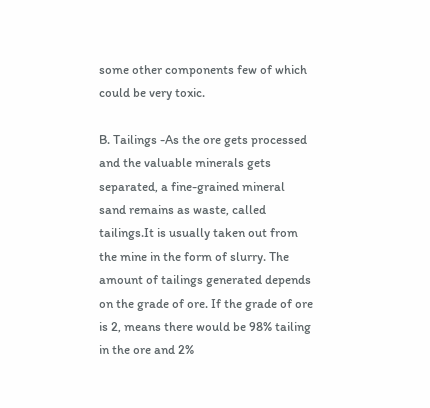some other components few of which could be very toxic.

B. Tailings -As the ore gets processed and the valuable minerals gets separated, a fine-grained mineral sand remains as waste, called tailings.It is usually taken out from the mine in the form of slurry. The amount of tailings generated depends on the grade of ore. If the grade of ore is 2, means there would be 98% tailing in the ore and 2%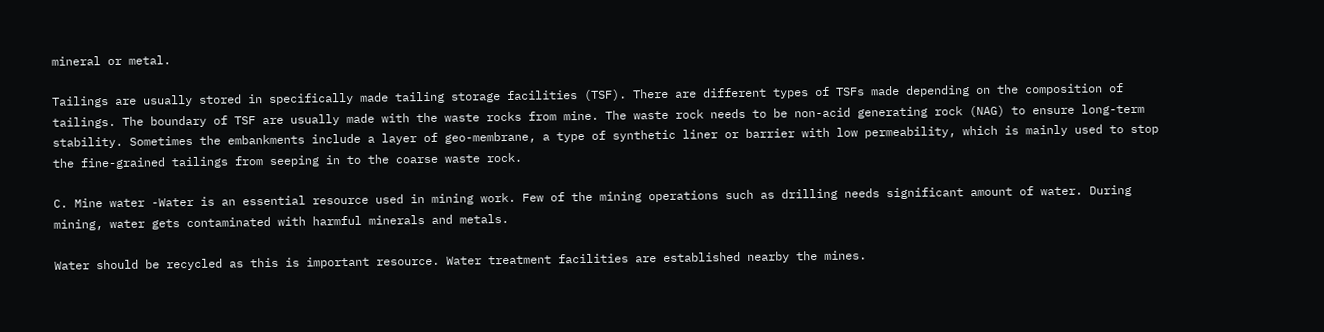mineral or metal.

Tailings are usually stored in specifically made tailing storage facilities (TSF). There are different types of TSFs made depending on the composition of tailings. The boundary of TSF are usually made with the waste rocks from mine. The waste rock needs to be non-acid generating rock (NAG) to ensure long-term stability. Sometimes the embankments include a layer of geo-membrane, a type of synthetic liner or barrier with low permeability, which is mainly used to stop the fine-grained tailings from seeping in to the coarse waste rock.

C. Mine water -Water is an essential resource used in mining work. Few of the mining operations such as drilling needs significant amount of water. During mining, water gets contaminated with harmful minerals and metals.

Water should be recycled as this is important resource. Water treatment facilities are established nearby the mines.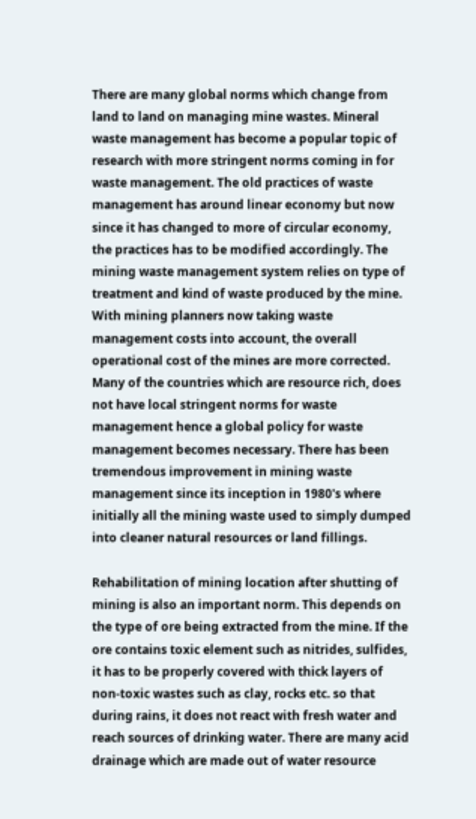There are many global norms which change from land to land on managing mine wastes. Mineral waste management has become a popular topic of research with more stringent norms coming in for waste management. The old practices of waste management has around linear economy but now since it has changed to more of circular economy, the practices has to be modified accordingly. The mining waste management system relies on type of treatment and kind of waste produced by the mine. With mining planners now taking waste management costs into account, the overall operational cost of the mines are more corrected. Many of the countries which are resource rich, does not have local stringent norms for waste management hence a global policy for waste management becomes necessary. There has been tremendous improvement in mining waste management since its inception in 1980's where initially all the mining waste used to simply dumped into cleaner natural resources or land fillings.

Rehabilitation of mining location after shutting of mining is also an important norm. This depends on the type of ore being extracted from the mine. If the ore contains toxic element such as nitrides, sulfides, it has to be properly covered with thick layers of non-toxic wastes such as clay, rocks etc. so that during rains, it does not react with fresh water and reach sources of drinking water. There are many acid drainage which are made out of water resource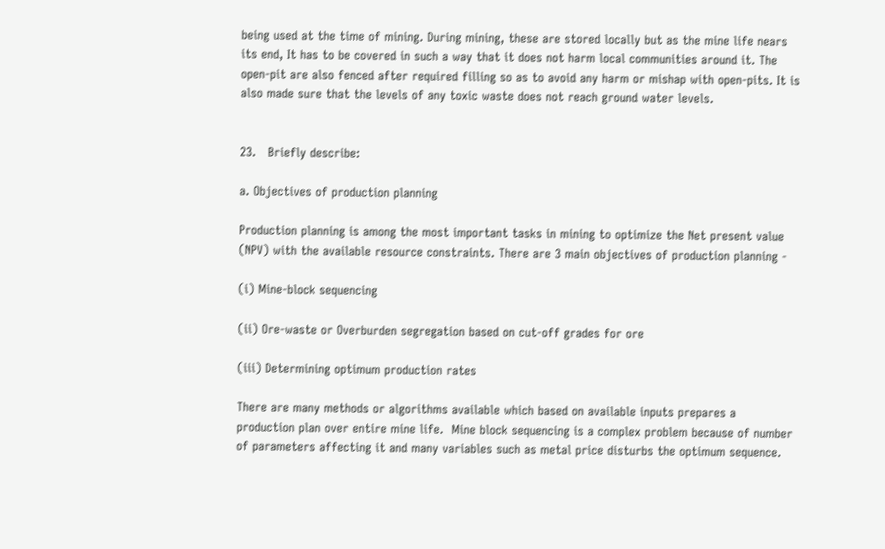being used at the time of mining. During mining, these are stored locally but as the mine life nears its end, It has to be covered in such a way that it does not harm local communities around it. The open-pit are also fenced after required filling so as to avoid any harm or mishap with open-pits. It is also made sure that the levels of any toxic waste does not reach ground water levels.


23.   Briefly describe:

a. Objectives of production planning

Production planning is among the most important tasks in mining to optimize the Net present value (NPV) with the available resource constraints. There are 3 main objectives of production planning -

(i) Mine-block sequencing

(ii) Ore-waste or Overburden segregation based on cut-off grades for ore

(iii) Determining optimum production rates

There are many methods or algorithms available which based on available inputs prepares a production plan over entire mine life.  Mine block sequencing is a complex problem because of number of parameters affecting it and many variables such as metal price disturbs the optimum sequence.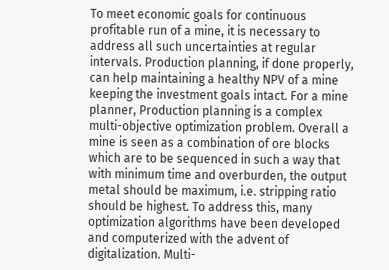To meet economic goals for continuous profitable run of a mine, it is necessary to address all such uncertainties at regular intervals. Production planning, if done properly, can help maintaining a healthy NPV of a mine keeping the investment goals intact. For a mine planner, Production planning is a complex multi-objective optimization problem. Overall a mine is seen as a combination of ore blocks which are to be sequenced in such a way that with minimum time and overburden, the output metal should be maximum, i.e. stripping ratio should be highest. To address this, many optimization algorithms have been developed and computerized with the advent of digitalization. Multi-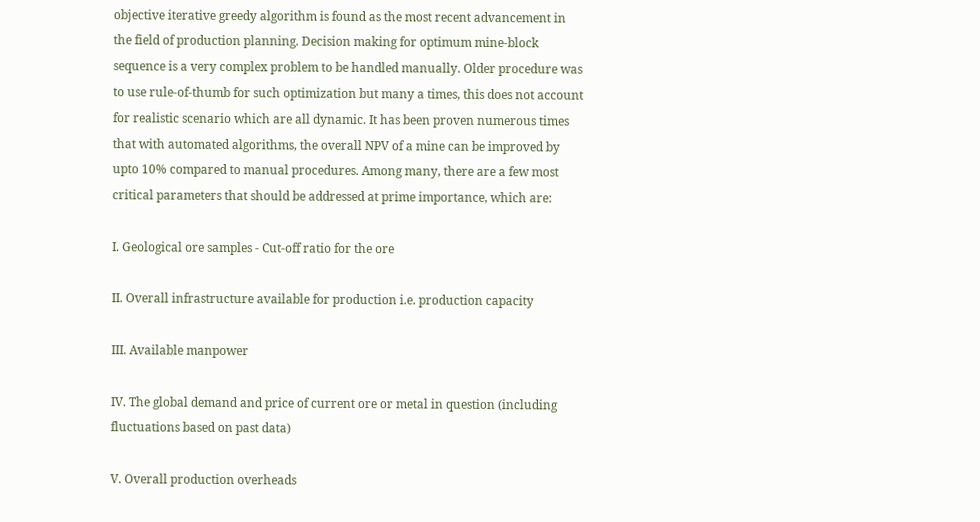objective iterative greedy algorithm is found as the most recent advancement in the field of production planning. Decision making for optimum mine-block sequence is a very complex problem to be handled manually. Older procedure was to use rule-of-thumb for such optimization but many a times, this does not account for realistic scenario which are all dynamic. It has been proven numerous times that with automated algorithms, the overall NPV of a mine can be improved by upto 10% compared to manual procedures. Among many, there are a few most critical parameters that should be addressed at prime importance, which are:

I. Geological ore samples - Cut-off ratio for the ore

II. Overall infrastructure available for production i.e. production capacity

III. Available manpower

IV. The global demand and price of current ore or metal in question (including fluctuations based on past data)

V. Overall production overheads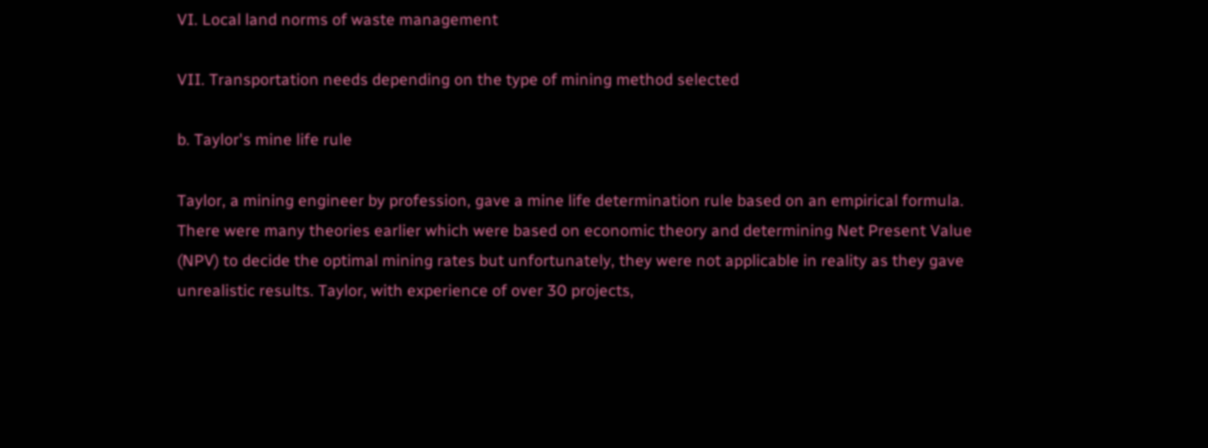VI. Local land norms of waste management

VII. Transportation needs depending on the type of mining method selected

b. Taylor's mine life rule

Taylor, a mining engineer by profession, gave a mine life determination rule based on an empirical formula. There were many theories earlier which were based on economic theory and determining Net Present Value (NPV) to decide the optimal mining rates but unfortunately, they were not applicable in reality as they gave unrealistic results. Taylor, with experience of over 30 projects,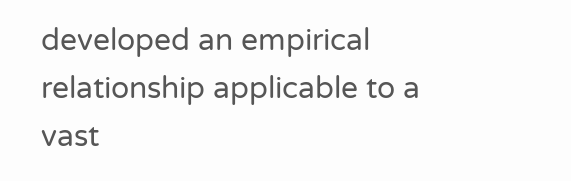developed an empirical relationship applicable to a vast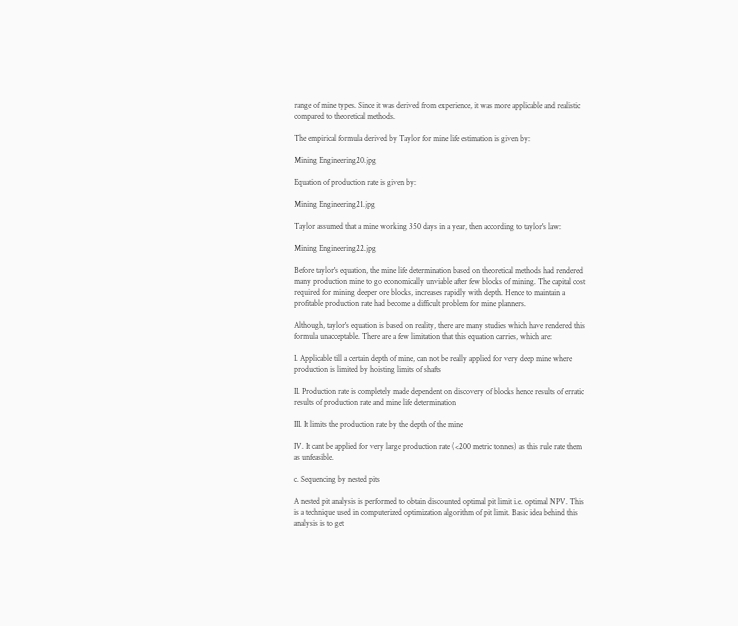range of mine types. Since it was derived from experience, it was more applicable and realistic compared to theoretical methods.

The empirical formula derived by Taylor for mine life estimation is given by:

Mining Engineering20.jpg

Equation of production rate is given by:

Mining Engineering21.jpg

Taylor assumed that a mine working 350 days in a year, then according to taylor's law:

Mining Engineering22.jpg

Before taylor's equation, the mine life determination based on theoretical methods had rendered many production mine to go economically unviable after few blocks of mining. The capital cost required for mining deeper ore blocks, increases rapidly with depth. Hence to maintain a profitable production rate had become a difficult problem for mine planners.

Although, taylor's equation is based on reality, there are many studies which have rendered this formula unacceptable. There are a few limitation that this equation carries, which are:

I. Applicable till a certain depth of mine, can not be really applied for very deep mine where production is limited by hoisting limits of shafts

II. Production rate is completely made dependent on discovery of blocks hence results of erratic results of production rate and mine life determination

III. It limits the production rate by the depth of the mine

IV. It cant be applied for very large production rate (<200 metric tonnes) as this rule rate them as unfeasible.

c. Sequencing by nested pits

A nested pit analysis is performed to obtain discounted optimal pit limit i.e. optimal NPV. This is a technique used in computerized optimization algorithm of pit limit. Basic idea behind this analysis is to get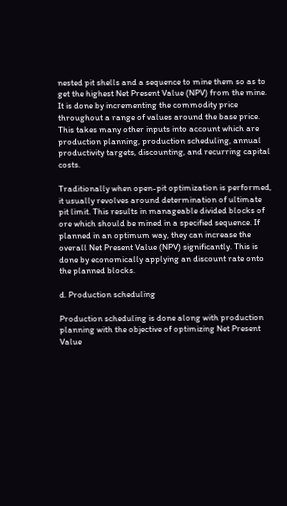nested pit shells and a sequence to mine them so as to get the highest Net Present Value (NPV) from the mine. It is done by incrementing the commodity price throughout a range of values around the base price. This takes many other inputs into account which are production planning, production scheduling, annual productivity targets, discounting, and recurring capital costs.

Traditionally when open-pit optimization is performed, it usually revolves around determination of ultimate pit limit. This results in manageable divided blocks of ore which should be mined in a specified sequence. If planned in an optimum way, they can increase the overall Net Present Value (NPV) significantly. This is done by economically applying an discount rate onto the planned blocks.

d. Production scheduling

Production scheduling is done along with production planning with the objective of optimizing Net Present Value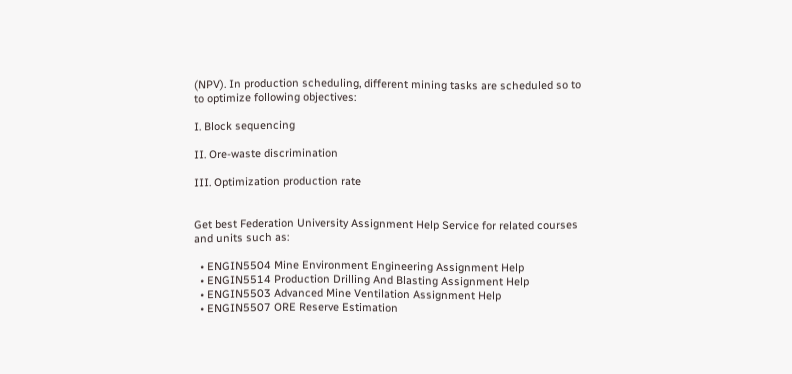(NPV). In production scheduling, different mining tasks are scheduled so to to optimize following objectives:

I. Block sequencing

II. Ore-waste discrimination

III. Optimization production rate


Get best Federation University Assignment Help Service for related courses and units such as:

  • ENGIN5504 Mine Environment Engineering Assignment Help
  • ENGIN5514 Production Drilling And Blasting Assignment Help
  • ENGIN5503 Advanced Mine Ventilation Assignment Help
  • ENGIN5507 ORE Reserve Estimation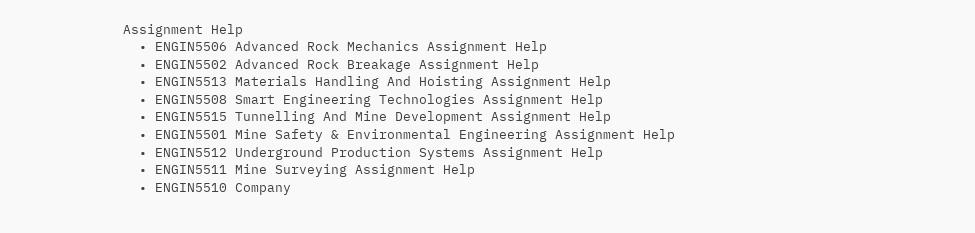Assignment Help
  • ENGIN5506 Advanced Rock Mechanics Assignment Help
  • ENGIN5502 Advanced Rock Breakage Assignment Help
  • ENGIN5513 Materials Handling And Hoisting Assignment Help
  • ENGIN5508 Smart Engineering Technologies Assignment Help
  • ENGIN5515 Tunnelling And Mine Development Assignment Help
  • ENGIN5501 Mine Safety & Environmental Engineering Assignment Help
  • ENGIN5512 Underground Production Systems Assignment Help
  • ENGIN5511 Mine Surveying Assignment Help
  • ENGIN5510 Company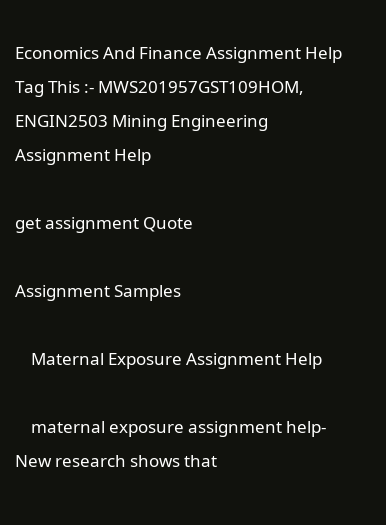Economics And Finance Assignment Help
Tag This :- MWS201957GST109HOM, ENGIN2503 Mining Engineering Assignment Help

get assignment Quote

Assignment Samples

    Maternal Exposure Assignment Help

    maternal exposure assignment help- New research shows that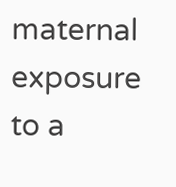maternal exposure to a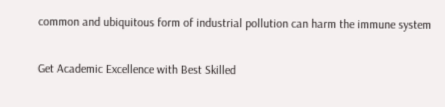common and ubiquitous form of industrial pollution can harm the immune system

Get Academic Excellence with Best Skilled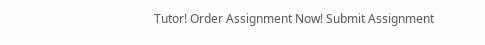Tutor! Order Assignment Now! Submit Assignment